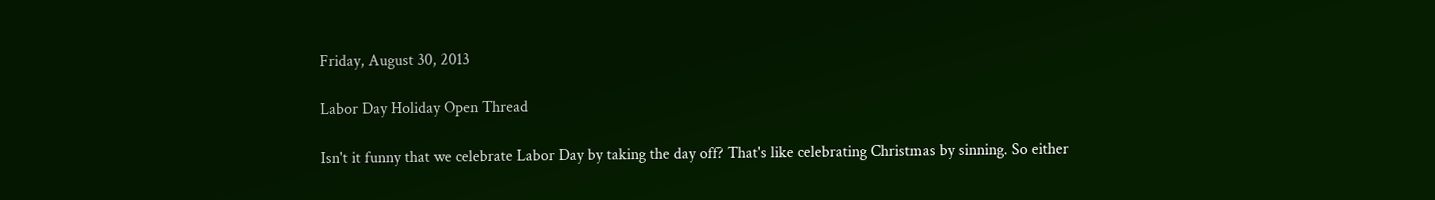Friday, August 30, 2013

Labor Day Holiday Open Thread

Isn't it funny that we celebrate Labor Day by taking the day off? That's like celebrating Christmas by sinning. So either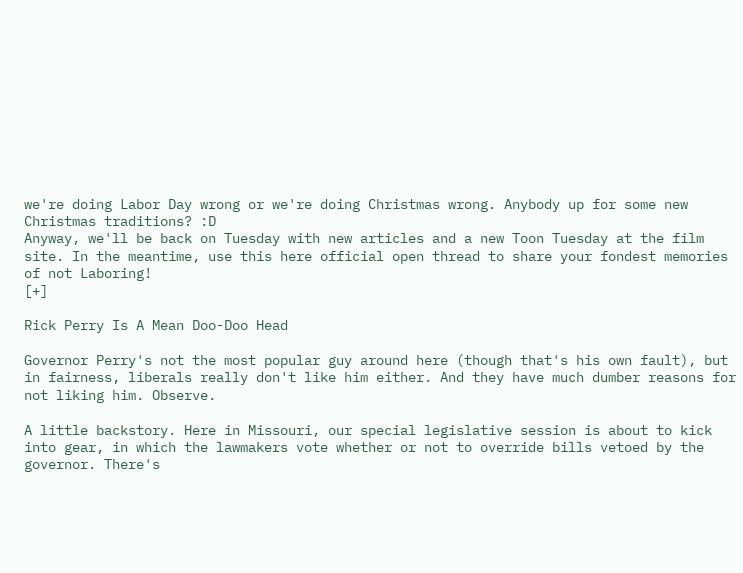we're doing Labor Day wrong or we're doing Christmas wrong. Anybody up for some new Christmas traditions? :D
Anyway, we'll be back on Tuesday with new articles and a new Toon Tuesday at the film site. In the meantime, use this here official open thread to share your fondest memories of not Laboring!
[+]

Rick Perry Is A Mean Doo-Doo Head

Governor Perry's not the most popular guy around here (though that's his own fault), but in fairness, liberals really don't like him either. And they have much dumber reasons for not liking him. Observe.

A little backstory. Here in Missouri, our special legislative session is about to kick into gear, in which the lawmakers vote whether or not to override bills vetoed by the governor. There's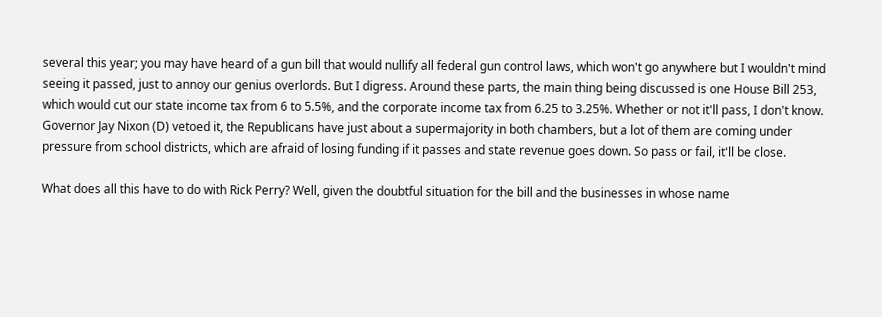several this year; you may have heard of a gun bill that would nullify all federal gun control laws, which won't go anywhere but I wouldn't mind seeing it passed, just to annoy our genius overlords. But I digress. Around these parts, the main thing being discussed is one House Bill 253, which would cut our state income tax from 6 to 5.5%, and the corporate income tax from 6.25 to 3.25%. Whether or not it'll pass, I don't know. Governor Jay Nixon (D) vetoed it, the Republicans have just about a supermajority in both chambers, but a lot of them are coming under pressure from school districts, which are afraid of losing funding if it passes and state revenue goes down. So pass or fail, it'll be close.

What does all this have to do with Rick Perry? Well, given the doubtful situation for the bill and the businesses in whose name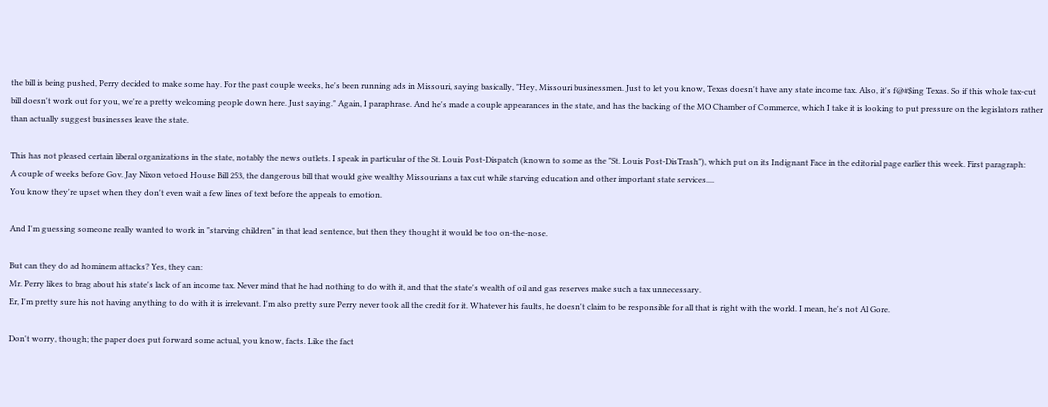the bill is being pushed, Perry decided to make some hay. For the past couple weeks, he's been running ads in Missouri, saying basically, "Hey, Missouri businessmen. Just to let you know, Texas doesn't have any state income tax. Also, it's f@#$ing Texas. So if this whole tax-cut bill doesn't work out for you, we're a pretty welcoming people down here. Just saying." Again, I paraphrase. And he's made a couple appearances in the state, and has the backing of the MO Chamber of Commerce, which I take it is looking to put pressure on the legislators rather than actually suggest businesses leave the state.

This has not pleased certain liberal organizations in the state, notably the news outlets. I speak in particular of the St. Louis Post-Dispatch (known to some as the "St. Louis Post-DisTrash"), which put on its Indignant Face in the editorial page earlier this week. First paragraph:
A couple of weeks before Gov. Jay Nixon vetoed House Bill 253, the dangerous bill that would give wealthy Missourians a tax cut while starving education and other important state services....
You know they're upset when they don't even wait a few lines of text before the appeals to emotion.

And I'm guessing someone really wanted to work in "starving children" in that lead sentence, but then they thought it would be too on-the-nose.

But can they do ad hominem attacks? Yes, they can:
Mr. Perry likes to brag about his state's lack of an income tax. Never mind that he had nothing to do with it, and that the state's wealth of oil and gas reserves make such a tax unnecessary.
Er, I'm pretty sure his not having anything to do with it is irrelevant. I'm also pretty sure Perry never took all the credit for it. Whatever his faults, he doesn't claim to be responsible for all that is right with the world. I mean, he's not Al Gore.

Don't worry, though; the paper does put forward some actual, you know, facts. Like the fact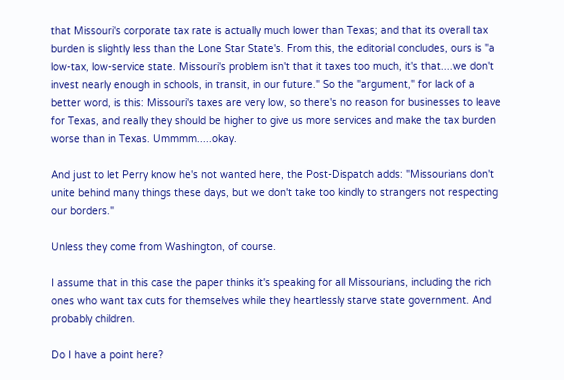that Missouri's corporate tax rate is actually much lower than Texas; and that its overall tax burden is slightly less than the Lone Star State's. From this, the editorial concludes, ours is "a low-tax, low-service state. Missouri's problem isn't that it taxes too much, it's that....we don't invest nearly enough in schools, in transit, in our future." So the "argument," for lack of a better word, is this: Missouri's taxes are very low, so there's no reason for businesses to leave for Texas, and really they should be higher to give us more services and make the tax burden worse than in Texas. Ummmm.....okay.

And just to let Perry know he's not wanted here, the Post-Dispatch adds: "Missourians don't unite behind many things these days, but we don't take too kindly to strangers not respecting our borders."

Unless they come from Washington, of course.

I assume that in this case the paper thinks it's speaking for all Missourians, including the rich ones who want tax cuts for themselves while they heartlessly starve state government. And probably children.

Do I have a point here?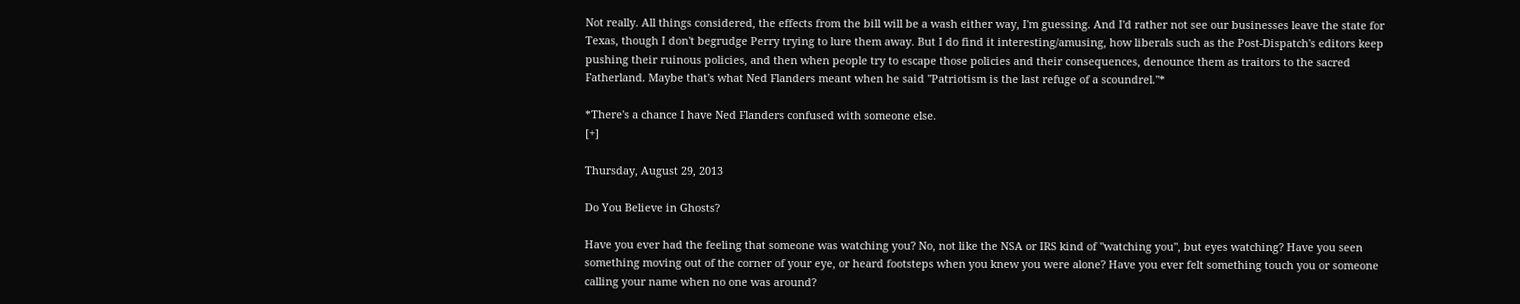Not really. All things considered, the effects from the bill will be a wash either way, I'm guessing. And I'd rather not see our businesses leave the state for Texas, though I don't begrudge Perry trying to lure them away. But I do find it interesting/amusing, how liberals such as the Post-Dispatch's editors keep pushing their ruinous policies, and then when people try to escape those policies and their consequences, denounce them as traitors to the sacred Fatherland. Maybe that's what Ned Flanders meant when he said "Patriotism is the last refuge of a scoundrel."*

*There's a chance I have Ned Flanders confused with someone else.
[+]

Thursday, August 29, 2013

Do You Believe in Ghosts?

Have you ever had the feeling that someone was watching you? No, not like the NSA or IRS kind of "watching you", but eyes watching? Have you seen something moving out of the corner of your eye, or heard footsteps when you knew you were alone? Have you ever felt something touch you or someone calling your name when no one was around?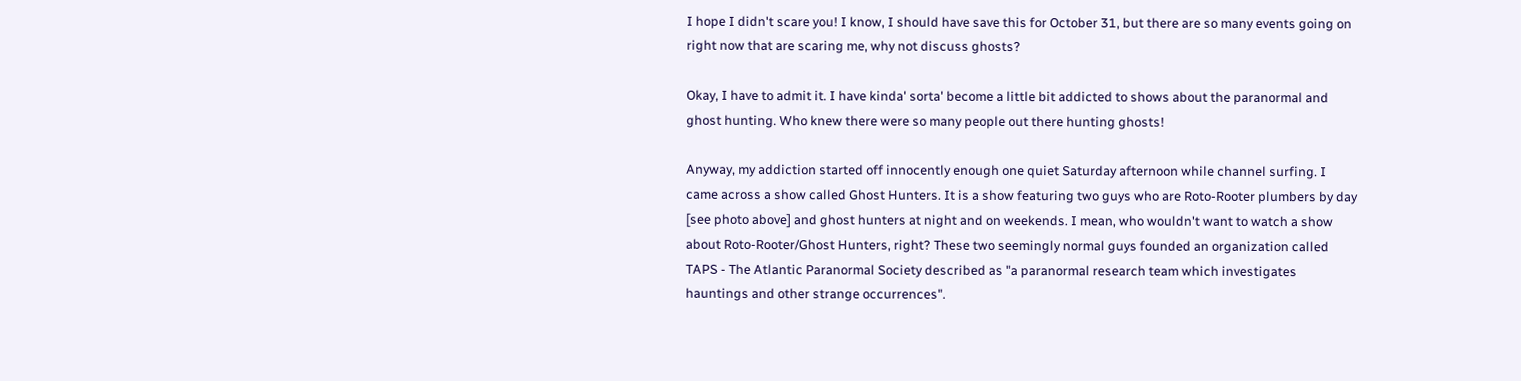I hope I didn't scare you! I know, I should have save this for October 31, but there are so many events going on right now that are scaring me, why not discuss ghosts?

Okay, I have to admit it. I have kinda' sorta' become a little bit addicted to shows about the paranormal and ghost hunting. Who knew there were so many people out there hunting ghosts!

Anyway, my addiction started off innocently enough one quiet Saturday afternoon while channel surfing. I came across a show called Ghost Hunters. It is a show featuring two guys who are Roto-Rooter plumbers by day [see photo above] and ghost hunters at night and on weekends. I mean, who wouldn't want to watch a show about Roto-Rooter/Ghost Hunters, right? These two seemingly normal guys founded an organization called TAPS - The Atlantic Paranormal Society described as "a paranormal research team which investigates hauntings and other strange occurrences".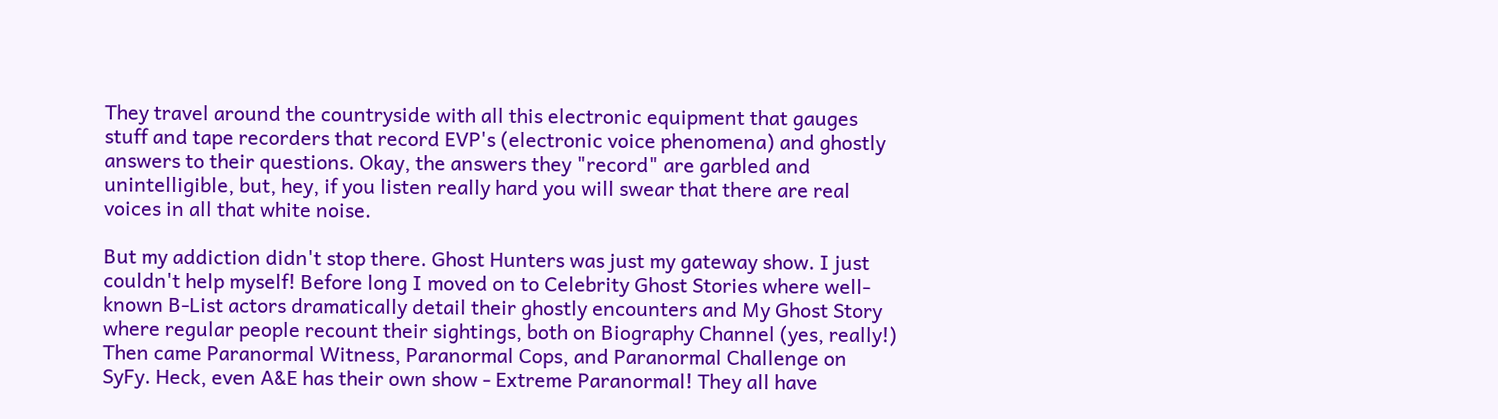They travel around the countryside with all this electronic equipment that gauges stuff and tape recorders that record EVP's (electronic voice phenomena) and ghostly answers to their questions. Okay, the answers they "record" are garbled and unintelligible, but, hey, if you listen really hard you will swear that there are real voices in all that white noise.

But my addiction didn't stop there. Ghost Hunters was just my gateway show. I just couldn't help myself! Before long I moved on to Celebrity Ghost Stories where well-known B-List actors dramatically detail their ghostly encounters and My Ghost Story where regular people recount their sightings, both on Biography Channel (yes, really!) Then came Paranormal Witness, Paranormal Cops, and Paranormal Challenge on SyFy. Heck, even A&E has their own show - Extreme Paranormal! They all have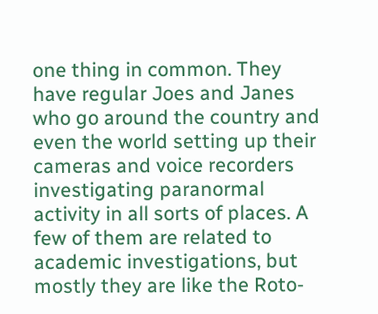one thing in common. They have regular Joes and Janes who go around the country and even the world setting up their cameras and voice recorders investigating paranormal activity in all sorts of places. A few of them are related to academic investigations, but mostly they are like the Roto-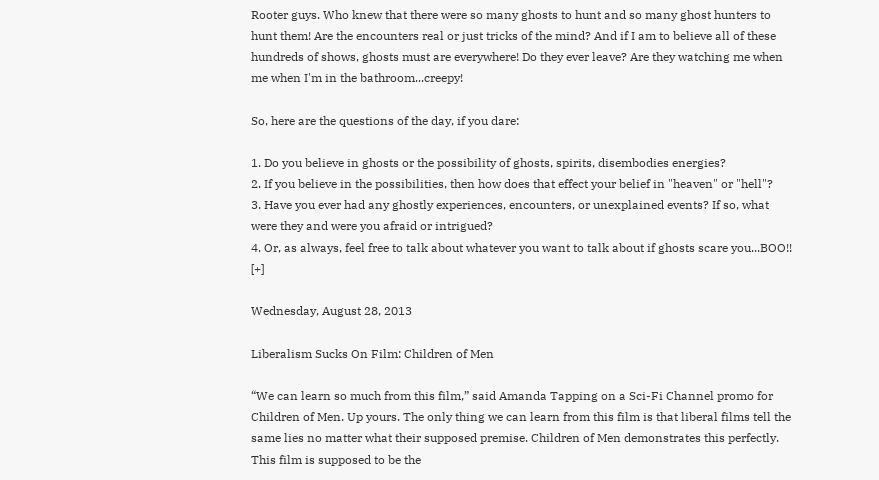Rooter guys. Who knew that there were so many ghosts to hunt and so many ghost hunters to hunt them! Are the encounters real or just tricks of the mind? And if I am to believe all of these hundreds of shows, ghosts must are everywhere! Do they ever leave? Are they watching me when me when I'm in the bathroom...creepy!

So, here are the questions of the day, if you dare:

1. Do you believe in ghosts or the possibility of ghosts, spirits, disembodies energies?
2. If you believe in the possibilities, then how does that effect your belief in "heaven" or "hell"?
3. Have you ever had any ghostly experiences, encounters, or unexplained events? If so, what were they and were you afraid or intrigued?
4. Or, as always, feel free to talk about whatever you want to talk about if ghosts scare you...BOO!!
[+]

Wednesday, August 28, 2013

Liberalism Sucks On Film: Children of Men

“We can learn so much from this film,” said Amanda Tapping on a Sci-Fi Channel promo for Children of Men. Up yours. The only thing we can learn from this film is that liberal films tell the same lies no matter what their supposed premise. Children of Men demonstrates this perfectly. This film is supposed to be the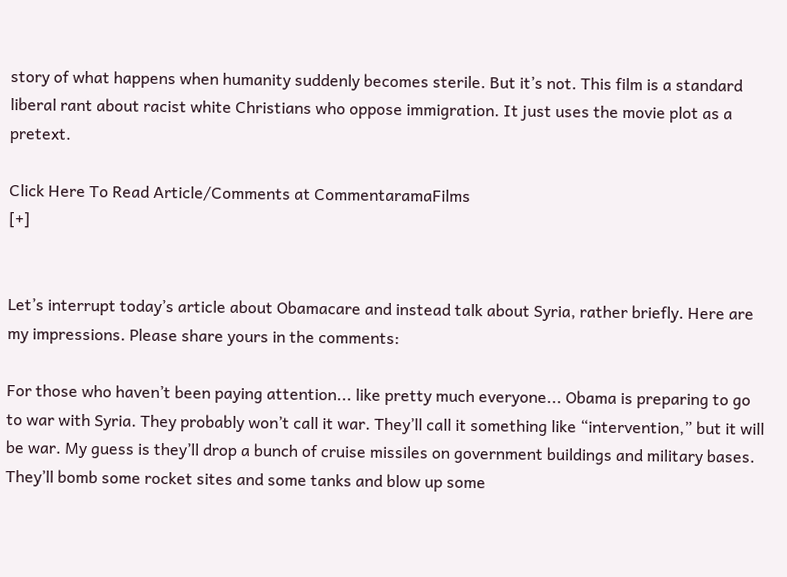story of what happens when humanity suddenly becomes sterile. But it’s not. This film is a standard liberal rant about racist white Christians who oppose immigration. It just uses the movie plot as a pretext.

Click Here To Read Article/Comments at CommentaramaFilms
[+]


Let’s interrupt today’s article about Obamacare and instead talk about Syria, rather briefly. Here are my impressions. Please share yours in the comments:

For those who haven’t been paying attention... like pretty much everyone... Obama is preparing to go to war with Syria. They probably won’t call it war. They’ll call it something like “intervention,” but it will be war. My guess is they’ll drop a bunch of cruise missiles on government buildings and military bases. They’ll bomb some rocket sites and some tanks and blow up some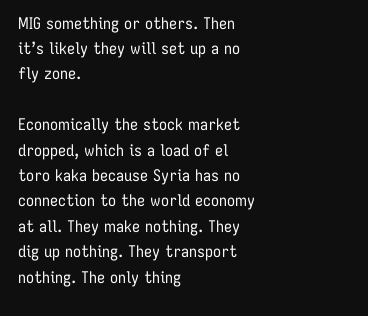MIG something or others. Then it’s likely they will set up a no fly zone.

Economically the stock market dropped, which is a load of el toro kaka because Syria has no connection to the world economy at all. They make nothing. They dig up nothing. They transport nothing. The only thing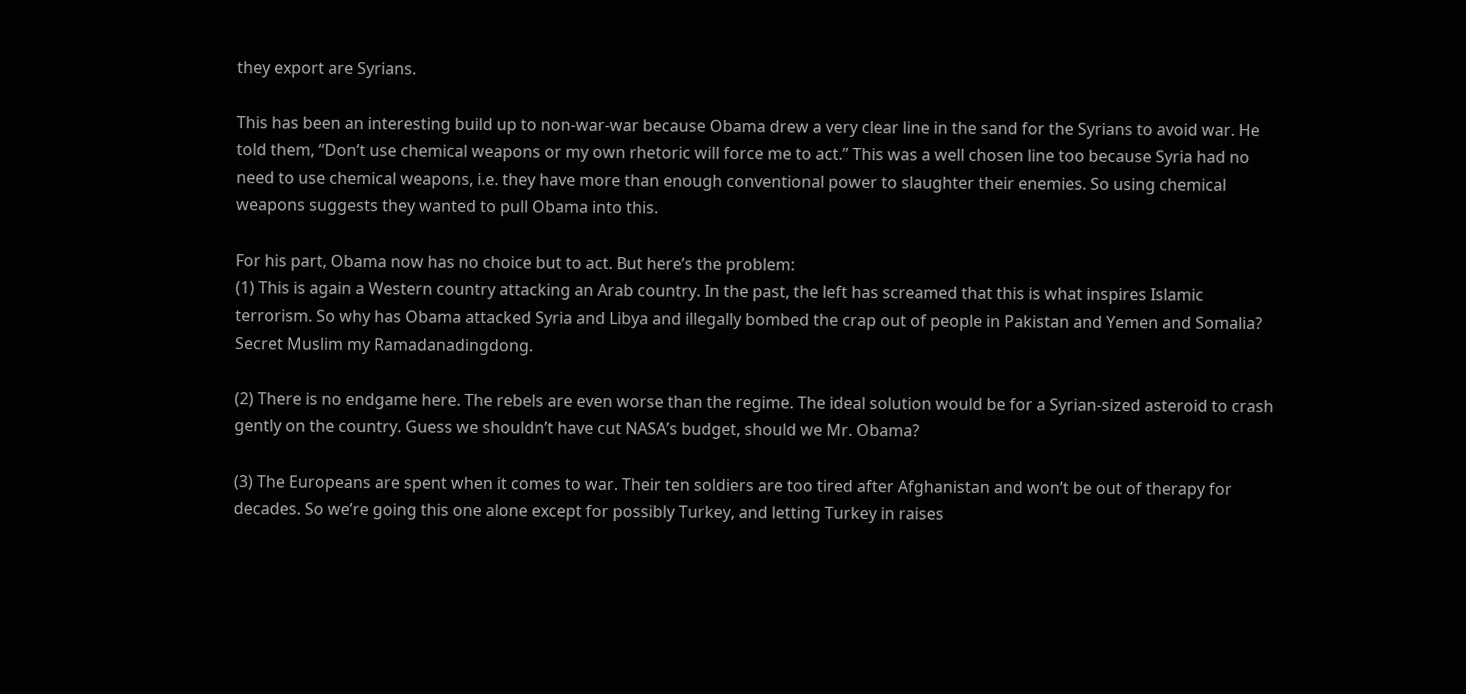they export are Syrians.

This has been an interesting build up to non-war-war because Obama drew a very clear line in the sand for the Syrians to avoid war. He told them, “Don’t use chemical weapons or my own rhetoric will force me to act.” This was a well chosen line too because Syria had no need to use chemical weapons, i.e. they have more than enough conventional power to slaughter their enemies. So using chemical weapons suggests they wanted to pull Obama into this.

For his part, Obama now has no choice but to act. But here’s the problem:
(1) This is again a Western country attacking an Arab country. In the past, the left has screamed that this is what inspires Islamic terrorism. So why has Obama attacked Syria and Libya and illegally bombed the crap out of people in Pakistan and Yemen and Somalia? Secret Muslim my Ramadanadingdong.

(2) There is no endgame here. The rebels are even worse than the regime. The ideal solution would be for a Syrian-sized asteroid to crash gently on the country. Guess we shouldn’t have cut NASA’s budget, should we Mr. Obama?

(3) The Europeans are spent when it comes to war. Their ten soldiers are too tired after Afghanistan and won’t be out of therapy for decades. So we’re going this one alone except for possibly Turkey, and letting Turkey in raises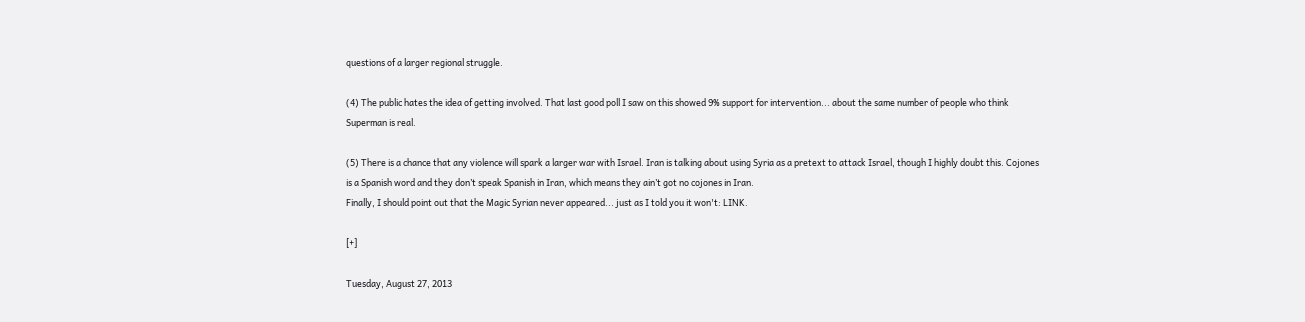questions of a larger regional struggle.

(4) The public hates the idea of getting involved. That last good poll I saw on this showed 9% support for intervention... about the same number of people who think Superman is real.

(5) There is a chance that any violence will spark a larger war with Israel. Iran is talking about using Syria as a pretext to attack Israel, though I highly doubt this. Cojones is a Spanish word and they don’t speak Spanish in Iran, which means they ain’t got no cojones in Iran.
Finally, I should point out that the Magic Syrian never appeared... just as I told you it won't: LINK.

[+]

Tuesday, August 27, 2013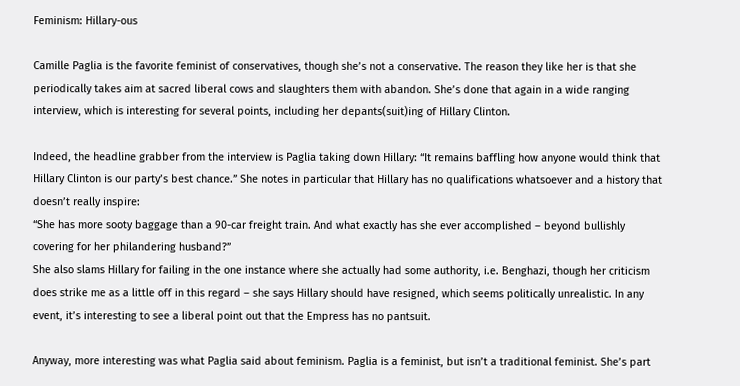Feminism: Hillary-ous

Camille Paglia is the favorite feminist of conservatives, though she’s not a conservative. The reason they like her is that she periodically takes aim at sacred liberal cows and slaughters them with abandon. She’s done that again in a wide ranging interview, which is interesting for several points, including her depants(suit)ing of Hillary Clinton.

Indeed, the headline grabber from the interview is Paglia taking down Hillary: “It remains baffling how anyone would think that Hillary Clinton is our party’s best chance.” She notes in particular that Hillary has no qualifications whatsoever and a history that doesn’t really inspire:
“She has more sooty baggage than a 90-car freight train. And what exactly has she ever accomplished – beyond bullishly covering for her philandering husband?”
She also slams Hillary for failing in the one instance where she actually had some authority, i.e. Benghazi, though her criticism does strike me as a little off in this regard – she says Hillary should have resigned, which seems politically unrealistic. In any event, it’s interesting to see a liberal point out that the Empress has no pantsuit.

Anyway, more interesting was what Paglia said about feminism. Paglia is a feminist, but isn’t a traditional feminist. She’s part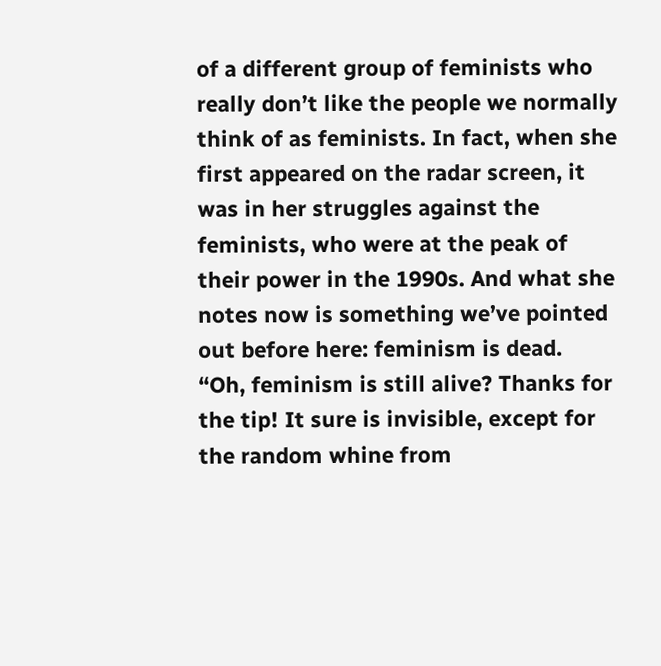of a different group of feminists who really don’t like the people we normally think of as feminists. In fact, when she first appeared on the radar screen, it was in her struggles against the feminists, who were at the peak of their power in the 1990s. And what she notes now is something we’ve pointed out before here: feminism is dead.
“Oh, feminism is still alive? Thanks for the tip! It sure is invisible, except for the random whine from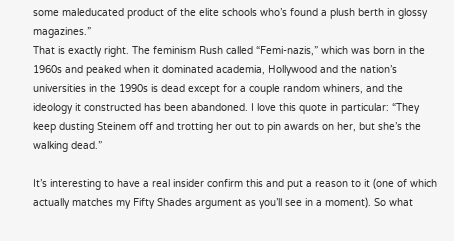some maleducated product of the elite schools who’s found a plush berth in glossy magazines.”
That is exactly right. The feminism Rush called “Femi-nazis,” which was born in the 1960s and peaked when it dominated academia, Hollywood and the nation’s universities in the 1990s is dead except for a couple random whiners, and the ideology it constructed has been abandoned. I love this quote in particular: “They keep dusting Steinem off and trotting her out to pin awards on her, but she’s the walking dead.”

It’s interesting to have a real insider confirm this and put a reason to it (one of which actually matches my Fifty Shades argument as you’ll see in a moment). So what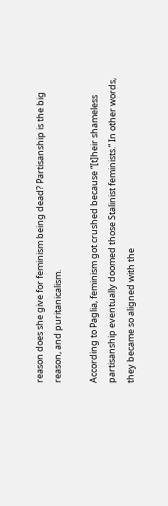reason does she give for feminism being dead? Partisanship is the big reason, and puritanicalism.

According to Paglia, feminism got crushed because “[t]heir shameless partisanship eventually doomed those Stalinist feminists.” In other words, they became so aligned with the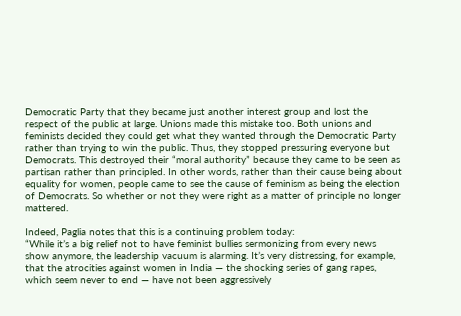Democratic Party that they became just another interest group and lost the respect of the public at large. Unions made this mistake too. Both unions and feminists decided they could get what they wanted through the Democratic Party rather than trying to win the public. Thus, they stopped pressuring everyone but Democrats. This destroyed their “moral authority” because they came to be seen as partisan rather than principled. In other words, rather than their cause being about equality for women, people came to see the cause of feminism as being the election of Democrats. So whether or not they were right as a matter of principle no longer mattered.

Indeed, Paglia notes that this is a continuing problem today:
“While it’s a big relief not to have feminist bullies sermonizing from every news show anymore, the leadership vacuum is alarming. It’s very distressing, for example, that the atrocities against women in India — the shocking series of gang rapes, which seem never to end — have not been aggressively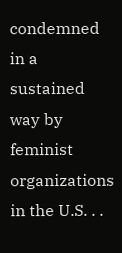condemned in a sustained way by feminist organizations in the U.S. . .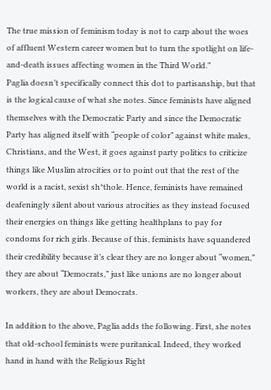The true mission of feminism today is not to carp about the woes of affluent Western career women but to turn the spotlight on life-and-death issues affecting women in the Third World.”
Paglia doesn’t specifically connect this dot to partisanship, but that is the logical cause of what she notes. Since feminists have aligned themselves with the Democratic Party and since the Democratic Party has aligned itself with “people of color” against white males, Christians, and the West, it goes against party politics to criticize things like Muslim atrocities or to point out that the rest of the world is a racist, sexist sh*thole. Hence, feminists have remained deafeningly silent about various atrocities as they instead focused their energies on things like getting healthplans to pay for condoms for rich girls. Because of this, feminists have squandered their credibility because it’s clear they are no longer about “women,” they are about “Democrats,” just like unions are no longer about workers, they are about Democrats.

In addition to the above, Paglia adds the following. First, she notes that old-school feminists were puritanical. Indeed, they worked hand in hand with the Religious Right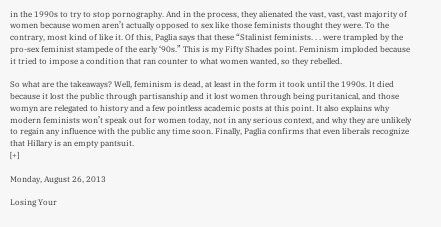in the 1990s to try to stop pornography. And in the process, they alienated the vast, vast, vast majority of women because women aren’t actually opposed to sex like those feminists thought they were. To the contrary, most kind of like it. Of this, Paglia says that these “Stalinist feminists. . . were trampled by the pro-sex feminist stampede of the early ‘90s.” This is my Fifty Shades point. Feminism imploded because it tried to impose a condition that ran counter to what women wanted, so they rebelled.

So what are the takeaways? Well, feminism is dead, at least in the form it took until the 1990s. It died because it lost the public through partisanship and it lost women through being puritanical, and those womyn are relegated to history and a few pointless academic posts at this point. It also explains why modern feminists won’t speak out for women today, not in any serious context, and why they are unlikely to regain any influence with the public any time soon. Finally, Paglia confirms that even liberals recognize that Hillary is an empty pantsuit.
[+]

Monday, August 26, 2013

Losing Your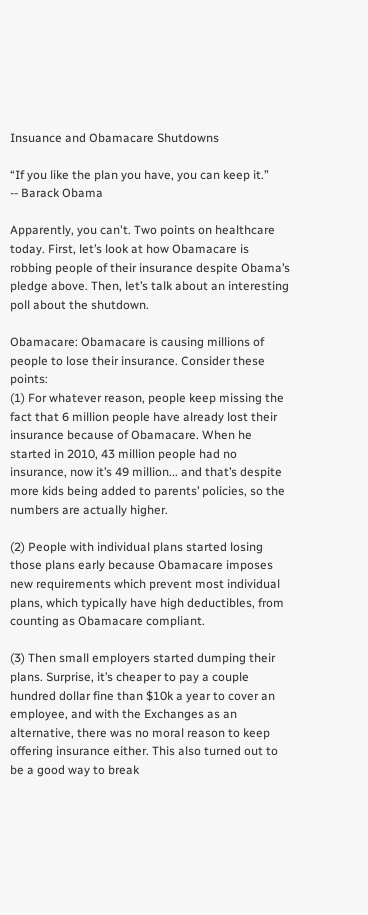Insuance and Obamacare Shutdowns

“If you like the plan you have, you can keep it.”
-- Barack Obama

Apparently, you can't. Two points on healthcare today. First, let’s look at how Obamacare is robbing people of their insurance despite Obama’s pledge above. Then, let’s talk about an interesting poll about the shutdown.

Obamacare: Obamacare is causing millions of people to lose their insurance. Consider these points:
(1) For whatever reason, people keep missing the fact that 6 million people have already lost their insurance because of Obamacare. When he started in 2010, 43 million people had no insurance, now it’s 49 million... and that’s despite more kids being added to parents’ policies, so the numbers are actually higher.

(2) People with individual plans started losing those plans early because Obamacare imposes new requirements which prevent most individual plans, which typically have high deductibles, from counting as Obamacare compliant.

(3) Then small employers started dumping their plans. Surprise, it’s cheaper to pay a couple hundred dollar fine than $10k a year to cover an employee, and with the Exchanges as an alternative, there was no moral reason to keep offering insurance either. This also turned out to be a good way to break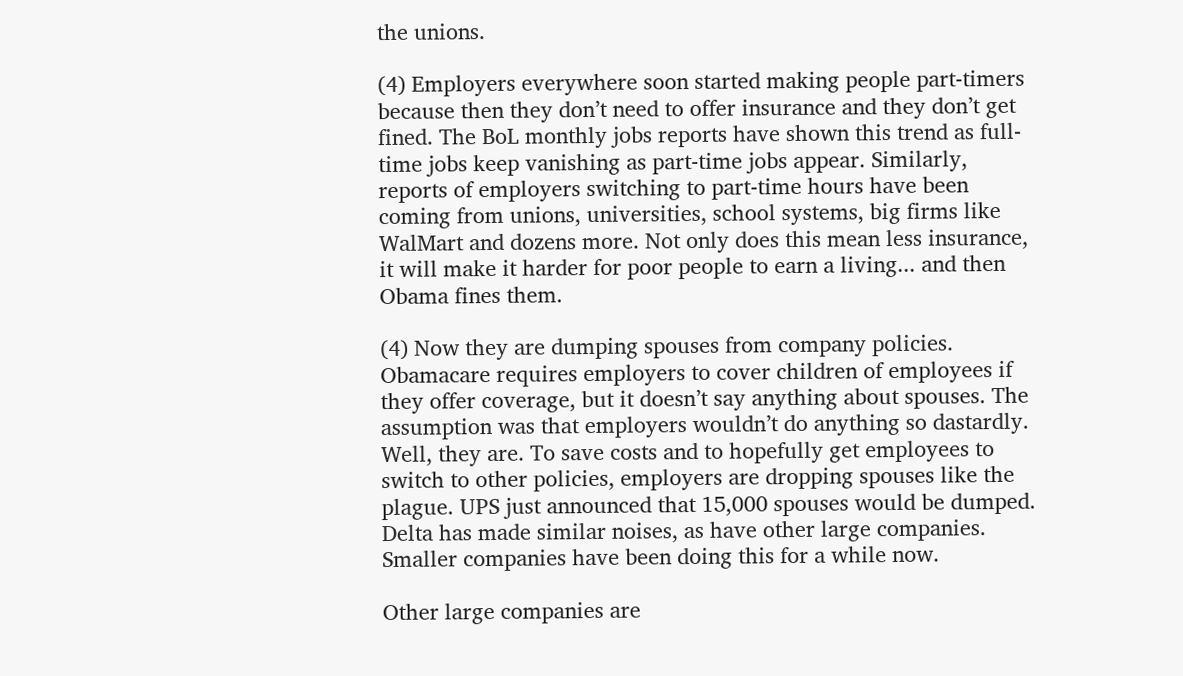the unions.

(4) Employers everywhere soon started making people part-timers because then they don’t need to offer insurance and they don’t get fined. The BoL monthly jobs reports have shown this trend as full-time jobs keep vanishing as part-time jobs appear. Similarly, reports of employers switching to part-time hours have been coming from unions, universities, school systems, big firms like WalMart and dozens more. Not only does this mean less insurance, it will make it harder for poor people to earn a living... and then Obama fines them.

(4) Now they are dumping spouses from company policies. Obamacare requires employers to cover children of employees if they offer coverage, but it doesn’t say anything about spouses. The assumption was that employers wouldn’t do anything so dastardly. Well, they are. To save costs and to hopefully get employees to switch to other policies, employers are dropping spouses like the plague. UPS just announced that 15,000 spouses would be dumped. Delta has made similar noises, as have other large companies. Smaller companies have been doing this for a while now.

Other large companies are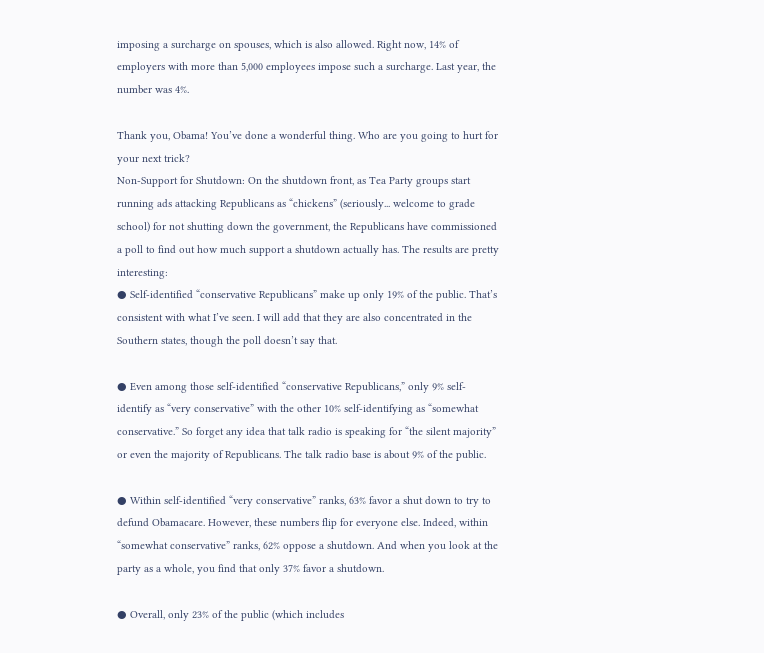imposing a surcharge on spouses, which is also allowed. Right now, 14% of employers with more than 5,000 employees impose such a surcharge. Last year, the number was 4%.

Thank you, Obama! You’ve done a wonderful thing. Who are you going to hurt for your next trick?
Non-Support for Shutdown: On the shutdown front, as Tea Party groups start running ads attacking Republicans as “chickens” (seriously... welcome to grade school) for not shutting down the government, the Republicans have commissioned a poll to find out how much support a shutdown actually has. The results are pretty interesting:
● Self-identified “conservative Republicans” make up only 19% of the public. That’s consistent with what I’ve seen. I will add that they are also concentrated in the Southern states, though the poll doesn’t say that.

● Even among those self-identified “conservative Republicans,” only 9% self-identify as “very conservative” with the other 10% self-identifying as “somewhat conservative.” So forget any idea that talk radio is speaking for “the silent majority” or even the majority of Republicans. The talk radio base is about 9% of the public.

● Within self-identified “very conservative” ranks, 63% favor a shut down to try to defund Obamacare. However, these numbers flip for everyone else. Indeed, within “somewhat conservative” ranks, 62% oppose a shutdown. And when you look at the party as a whole, you find that only 37% favor a shutdown.

● Overall, only 23% of the public (which includes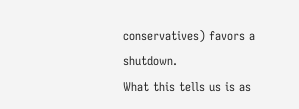conservatives) favors a shutdown.
What this tells us is as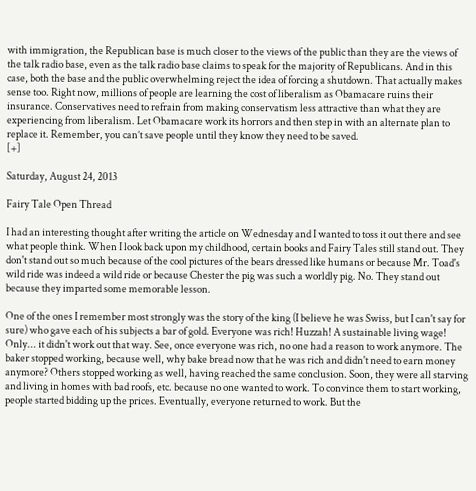with immigration, the Republican base is much closer to the views of the public than they are the views of the talk radio base, even as the talk radio base claims to speak for the majority of Republicans. And in this case, both the base and the public overwhelming reject the idea of forcing a shutdown. That actually makes sense too. Right now, millions of people are learning the cost of liberalism as Obamacare ruins their insurance. Conservatives need to refrain from making conservatism less attractive than what they are experiencing from liberalism. Let Obamacare work its horrors and then step in with an alternate plan to replace it. Remember, you can’t save people until they know they need to be saved.
[+]

Saturday, August 24, 2013

Fairy Tale Open Thread

I had an interesting thought after writing the article on Wednesday and I wanted to toss it out there and see what people think. When I look back upon my childhood, certain books and Fairy Tales still stand out. They don't stand out so much because of the cool pictures of the bears dressed like humans or because Mr. Toad's wild ride was indeed a wild ride or because Chester the pig was such a worldly pig. No. They stand out because they imparted some memorable lesson.

One of the ones I remember most strongly was the story of the king (I believe he was Swiss, but I can't say for sure) who gave each of his subjects a bar of gold. Everyone was rich! Huzzah! A sustainable living wage! Only... it didn't work out that way. See, once everyone was rich, no one had a reason to work anymore. The baker stopped working, because well, why bake bread now that he was rich and didn't need to earn money anymore? Others stopped working as well, having reached the same conclusion. Soon, they were all starving and living in homes with bad roofs, etc. because no one wanted to work. To convince them to start working, people started bidding up the prices. Eventually, everyone returned to work. But the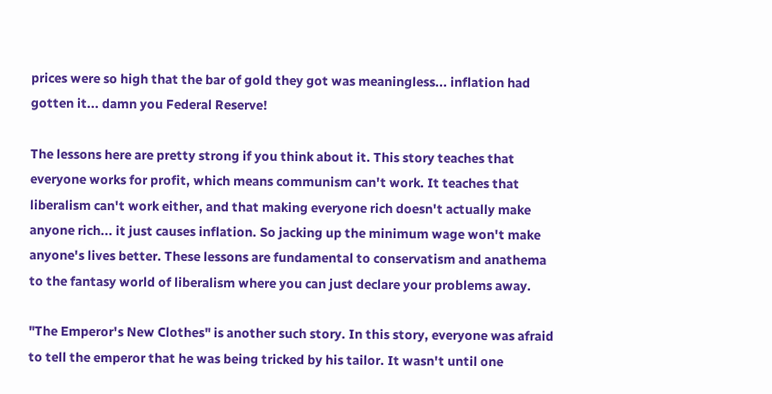prices were so high that the bar of gold they got was meaningless... inflation had gotten it... damn you Federal Reserve!

The lessons here are pretty strong if you think about it. This story teaches that everyone works for profit, which means communism can't work. It teaches that liberalism can't work either, and that making everyone rich doesn't actually make anyone rich... it just causes inflation. So jacking up the minimum wage won't make anyone's lives better. These lessons are fundamental to conservatism and anathema to the fantasy world of liberalism where you can just declare your problems away.

"The Emperor's New Clothes" is another such story. In this story, everyone was afraid to tell the emperor that he was being tricked by his tailor. It wasn't until one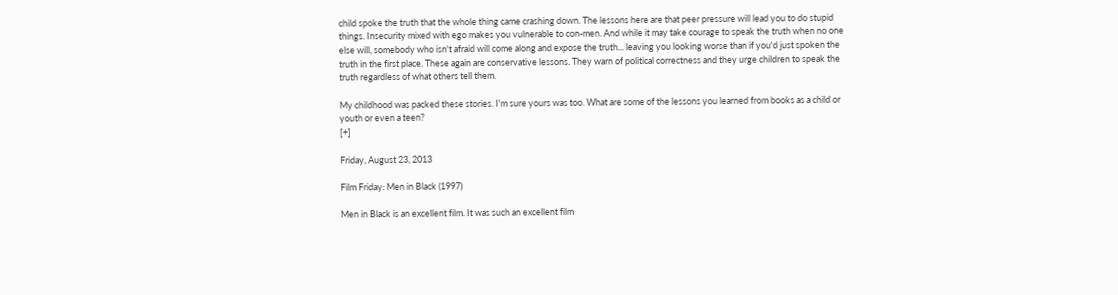child spoke the truth that the whole thing came crashing down. The lessons here are that peer pressure will lead you to do stupid things. Insecurity mixed with ego makes you vulnerable to con-men. And while it may take courage to speak the truth when no one else will, somebody who isn't afraid will come along and expose the truth... leaving you looking worse than if you'd just spoken the truth in the first place. These again are conservative lessons. They warn of political correctness and they urge children to speak the truth regardless of what others tell them.

My childhood was packed these stories. I'm sure yours was too. What are some of the lessons you learned from books as a child or youth or even a teen?
[+]

Friday, August 23, 2013

Film Friday: Men in Black (1997)

Men in Black is an excellent film. It was such an excellent film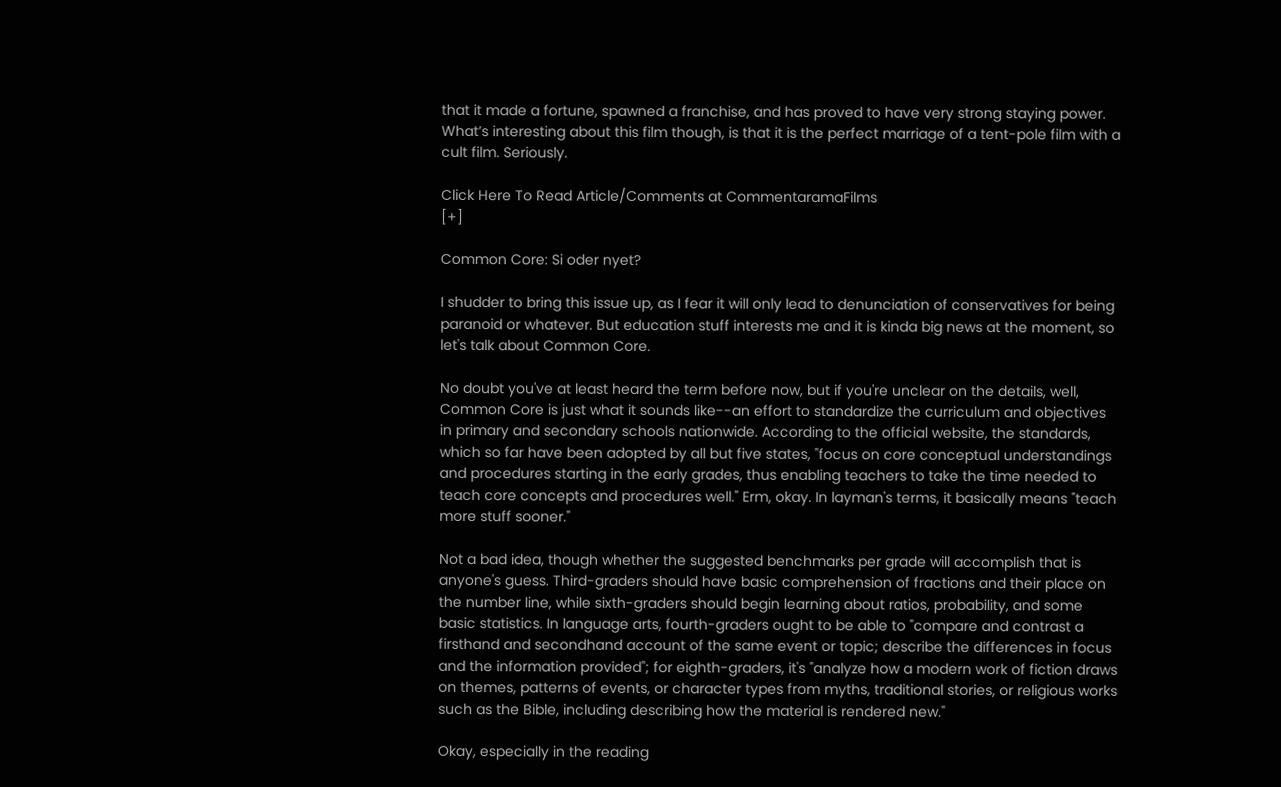that it made a fortune, spawned a franchise, and has proved to have very strong staying power. What’s interesting about this film though, is that it is the perfect marriage of a tent-pole film with a cult film. Seriously.

Click Here To Read Article/Comments at CommentaramaFilms
[+]

Common Core: Si oder nyet?

I shudder to bring this issue up, as I fear it will only lead to denunciation of conservatives for being paranoid or whatever. But education stuff interests me and it is kinda big news at the moment, so let's talk about Common Core.

No doubt you've at least heard the term before now, but if you're unclear on the details, well, Common Core is just what it sounds like--an effort to standardize the curriculum and objectives in primary and secondary schools nationwide. According to the official website, the standards, which so far have been adopted by all but five states, "focus on core conceptual understandings and procedures starting in the early grades, thus enabling teachers to take the time needed to teach core concepts and procedures well." Erm, okay. In layman's terms, it basically means "teach more stuff sooner."

Not a bad idea, though whether the suggested benchmarks per grade will accomplish that is anyone's guess. Third-graders should have basic comprehension of fractions and their place on the number line, while sixth-graders should begin learning about ratios, probability, and some basic statistics. In language arts, fourth-graders ought to be able to "compare and contrast a firsthand and secondhand account of the same event or topic; describe the differences in focus and the information provided"; for eighth-graders, it's "analyze how a modern work of fiction draws on themes, patterns of events, or character types from myths, traditional stories, or religious works such as the Bible, including describing how the material is rendered new."

Okay, especially in the reading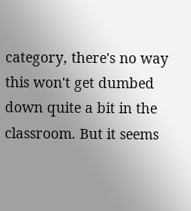category, there's no way this won't get dumbed down quite a bit in the classroom. But it seems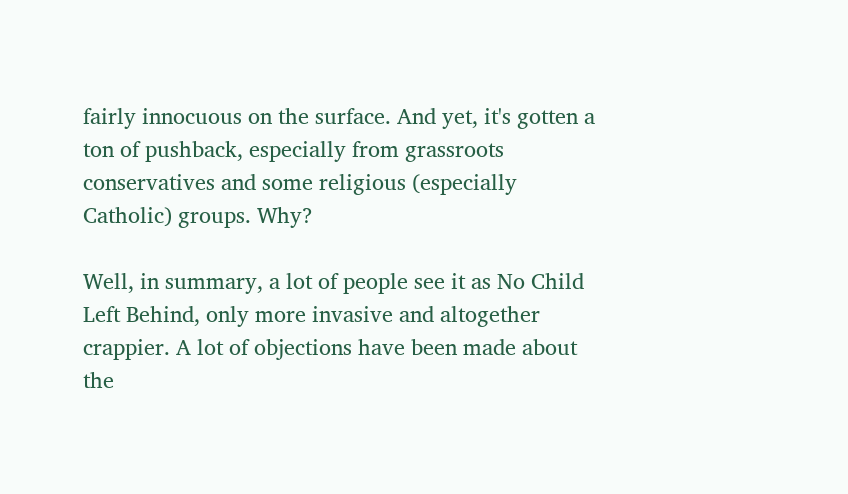fairly innocuous on the surface. And yet, it's gotten a ton of pushback, especially from grassroots conservatives and some religious (especially Catholic) groups. Why?

Well, in summary, a lot of people see it as No Child Left Behind, only more invasive and altogether crappier. A lot of objections have been made about the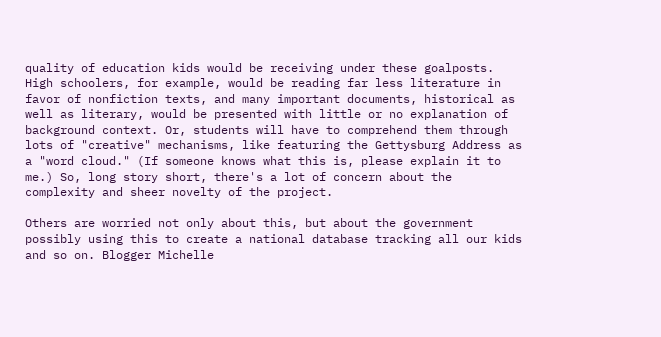quality of education kids would be receiving under these goalposts. High schoolers, for example, would be reading far less literature in favor of nonfiction texts, and many important documents, historical as well as literary, would be presented with little or no explanation of background context. Or, students will have to comprehend them through lots of "creative" mechanisms, like featuring the Gettysburg Address as a "word cloud." (If someone knows what this is, please explain it to me.) So, long story short, there's a lot of concern about the complexity and sheer novelty of the project.

Others are worried not only about this, but about the government possibly using this to create a national database tracking all our kids and so on. Blogger Michelle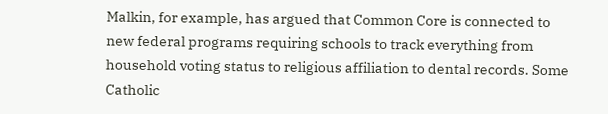Malkin, for example, has argued that Common Core is connected to new federal programs requiring schools to track everything from household voting status to religious affiliation to dental records. Some Catholic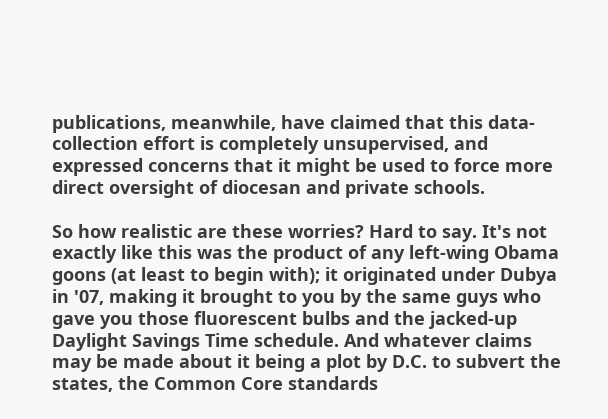publications, meanwhile, have claimed that this data-collection effort is completely unsupervised, and expressed concerns that it might be used to force more direct oversight of diocesan and private schools.

So how realistic are these worries? Hard to say. It's not exactly like this was the product of any left-wing Obama goons (at least to begin with); it originated under Dubya in '07, making it brought to you by the same guys who gave you those fluorescent bulbs and the jacked-up Daylight Savings Time schedule. And whatever claims may be made about it being a plot by D.C. to subvert the states, the Common Core standards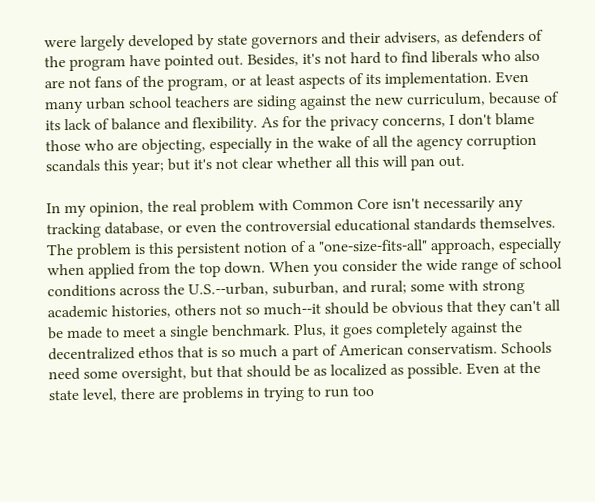were largely developed by state governors and their advisers, as defenders of the program have pointed out. Besides, it's not hard to find liberals who also are not fans of the program, or at least aspects of its implementation. Even many urban school teachers are siding against the new curriculum, because of its lack of balance and flexibility. As for the privacy concerns, I don't blame those who are objecting, especially in the wake of all the agency corruption scandals this year; but it's not clear whether all this will pan out.

In my opinion, the real problem with Common Core isn't necessarily any tracking database, or even the controversial educational standards themselves. The problem is this persistent notion of a "one-size-fits-all" approach, especially when applied from the top down. When you consider the wide range of school conditions across the U.S.--urban, suburban, and rural; some with strong academic histories, others not so much--it should be obvious that they can't all be made to meet a single benchmark. Plus, it goes completely against the decentralized ethos that is so much a part of American conservatism. Schools need some oversight, but that should be as localized as possible. Even at the state level, there are problems in trying to run too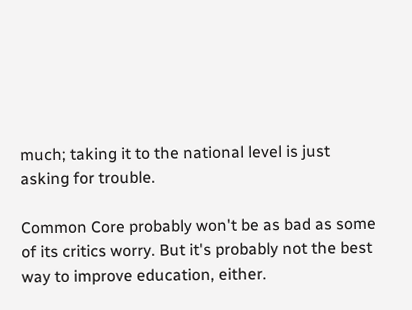much; taking it to the national level is just asking for trouble.

Common Core probably won't be as bad as some of its critics worry. But it's probably not the best way to improve education, either.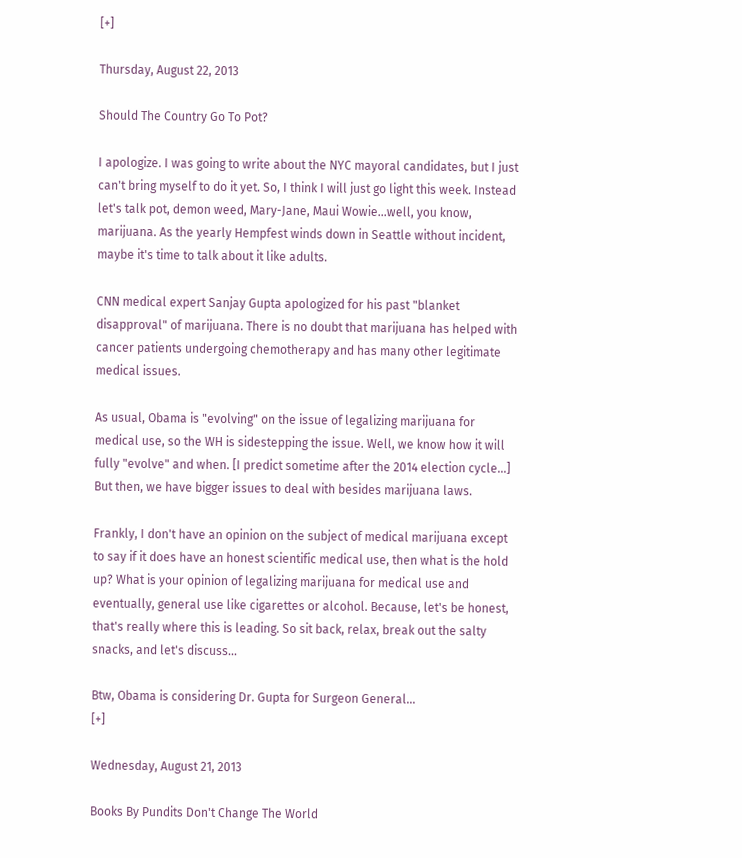[+]

Thursday, August 22, 2013

Should The Country Go To Pot?

I apologize. I was going to write about the NYC mayoral candidates, but I just can't bring myself to do it yet. So, I think I will just go light this week. Instead let's talk pot, demon weed, Mary-Jane, Maui Wowie...well, you know, marijuana. As the yearly Hempfest winds down in Seattle without incident, maybe it's time to talk about it like adults.

CNN medical expert Sanjay Gupta apologized for his past "blanket disapproval" of marijuana. There is no doubt that marijuana has helped with cancer patients undergoing chemotherapy and has many other legitimate medical issues.

As usual, Obama is "evolving" on the issue of legalizing marijuana for medical use, so the WH is sidestepping the issue. Well, we know how it will fully "evolve" and when. [I predict sometime after the 2014 election cycle...] But then, we have bigger issues to deal with besides marijuana laws.

Frankly, I don't have an opinion on the subject of medical marijuana except to say if it does have an honest scientific medical use, then what is the hold up? What is your opinion of legalizing marijuana for medical use and eventually, general use like cigarettes or alcohol. Because, let's be honest, that's really where this is leading. So sit back, relax, break out the salty snacks, and let's discuss...

Btw, Obama is considering Dr. Gupta for Surgeon General...
[+]

Wednesday, August 21, 2013

Books By Pundits Don't Change The World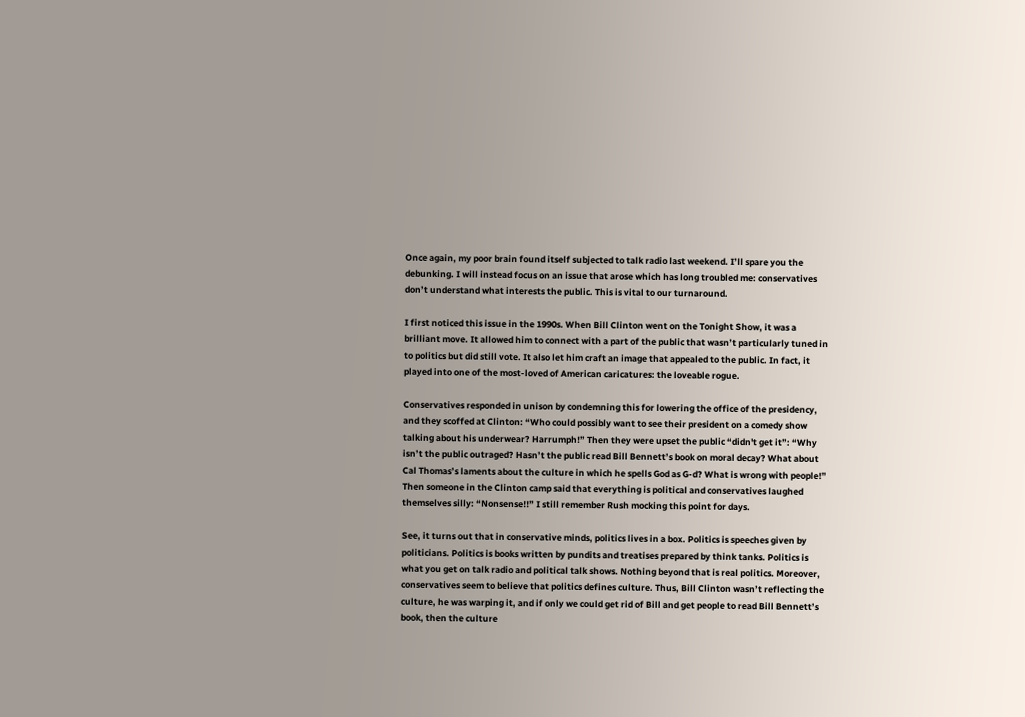Once again, my poor brain found itself subjected to talk radio last weekend. I’ll spare you the debunking. I will instead focus on an issue that arose which has long troubled me: conservatives don’t understand what interests the public. This is vital to our turnaround.

I first noticed this issue in the 1990s. When Bill Clinton went on the Tonight Show, it was a brilliant move. It allowed him to connect with a part of the public that wasn’t particularly tuned in to politics but did still vote. It also let him craft an image that appealed to the public. In fact, it played into one of the most-loved of American caricatures: the loveable rogue.

Conservatives responded in unison by condemning this for lowering the office of the presidency, and they scoffed at Clinton: “Who could possibly want to see their president on a comedy show talking about his underwear? Harrumph!” Then they were upset the public “didn't get it”: “Why isn’t the public outraged? Hasn’t the public read Bill Bennett’s book on moral decay? What about Cal Thomas’s laments about the culture in which he spells God as G-d? What is wrong with people!” Then someone in the Clinton camp said that everything is political and conservatives laughed themselves silly: “Nonsense!!” I still remember Rush mocking this point for days.

See, it turns out that in conservative minds, politics lives in a box. Politics is speeches given by politicians. Politics is books written by pundits and treatises prepared by think tanks. Politics is what you get on talk radio and political talk shows. Nothing beyond that is real politics. Moreover, conservatives seem to believe that politics defines culture. Thus, Bill Clinton wasn’t reflecting the culture, he was warping it, and if only we could get rid of Bill and get people to read Bill Bennett’s book, then the culture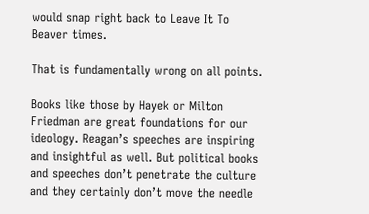would snap right back to Leave It To Beaver times.

That is fundamentally wrong on all points.

Books like those by Hayek or Milton Friedman are great foundations for our ideology. Reagan’s speeches are inspiring and insightful as well. But political books and speeches don’t penetrate the culture and they certainly don’t move the needle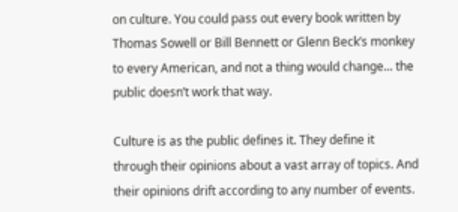on culture. You could pass out every book written by Thomas Sowell or Bill Bennett or Glenn Beck’s monkey to every American, and not a thing would change... the public doesn’t work that way.

Culture is as the public defines it. They define it through their opinions about a vast array of topics. And their opinions drift according to any number of events.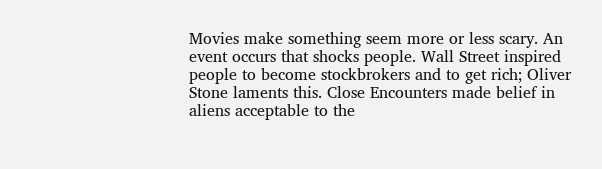Movies make something seem more or less scary. An event occurs that shocks people. Wall Street inspired people to become stockbrokers and to get rich; Oliver Stone laments this. Close Encounters made belief in aliens acceptable to the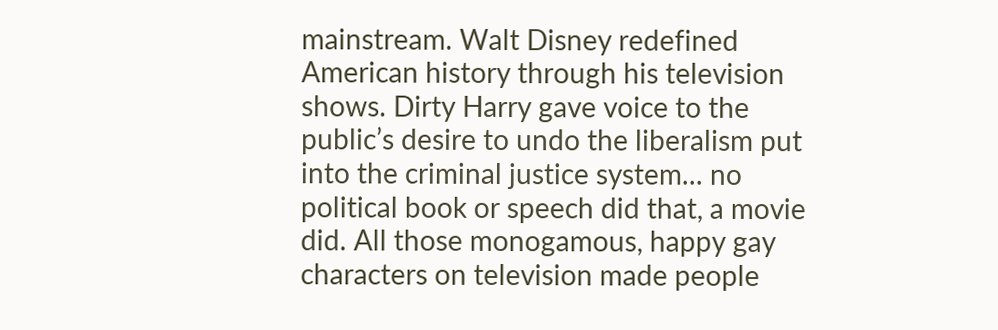mainstream. Walt Disney redefined American history through his television shows. Dirty Harry gave voice to the public’s desire to undo the liberalism put into the criminal justice system... no political book or speech did that, a movie did. All those monogamous, happy gay characters on television made people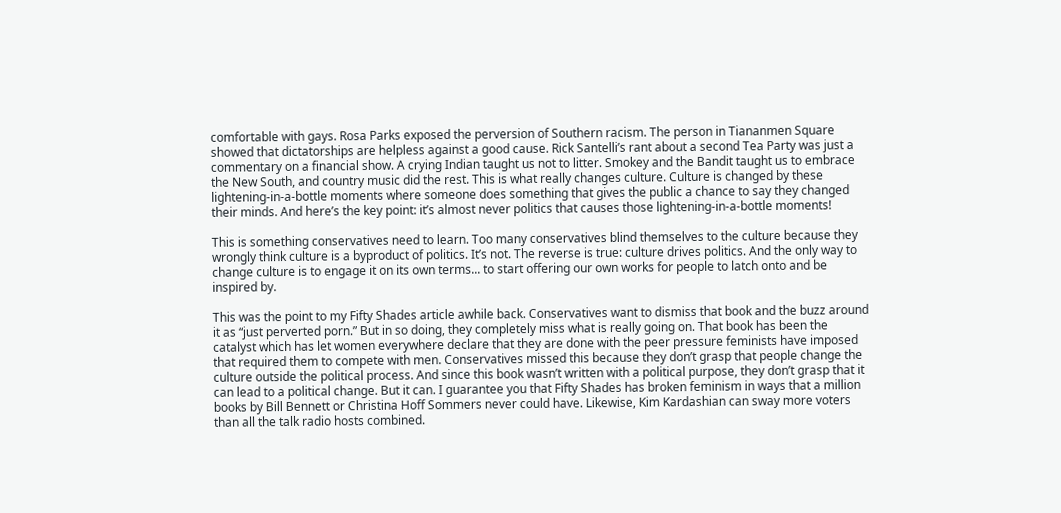comfortable with gays. Rosa Parks exposed the perversion of Southern racism. The person in Tiananmen Square showed that dictatorships are helpless against a good cause. Rick Santelli’s rant about a second Tea Party was just a commentary on a financial show. A crying Indian taught us not to litter. Smokey and the Bandit taught us to embrace the New South, and country music did the rest. This is what really changes culture. Culture is changed by these lightening-in-a-bottle moments where someone does something that gives the public a chance to say they changed their minds. And here’s the key point: it’s almost never politics that causes those lightening-in-a-bottle moments!

This is something conservatives need to learn. Too many conservatives blind themselves to the culture because they wrongly think culture is a byproduct of politics. It’s not. The reverse is true: culture drives politics. And the only way to change culture is to engage it on its own terms... to start offering our own works for people to latch onto and be inspired by.

This was the point to my Fifty Shades article awhile back. Conservatives want to dismiss that book and the buzz around it as “just perverted porn.” But in so doing, they completely miss what is really going on. That book has been the catalyst which has let women everywhere declare that they are done with the peer pressure feminists have imposed that required them to compete with men. Conservatives missed this because they don’t grasp that people change the culture outside the political process. And since this book wasn’t written with a political purpose, they don’t grasp that it can lead to a political change. But it can. I guarantee you that Fifty Shades has broken feminism in ways that a million books by Bill Bennett or Christina Hoff Sommers never could have. Likewise, Kim Kardashian can sway more voters than all the talk radio hosts combined.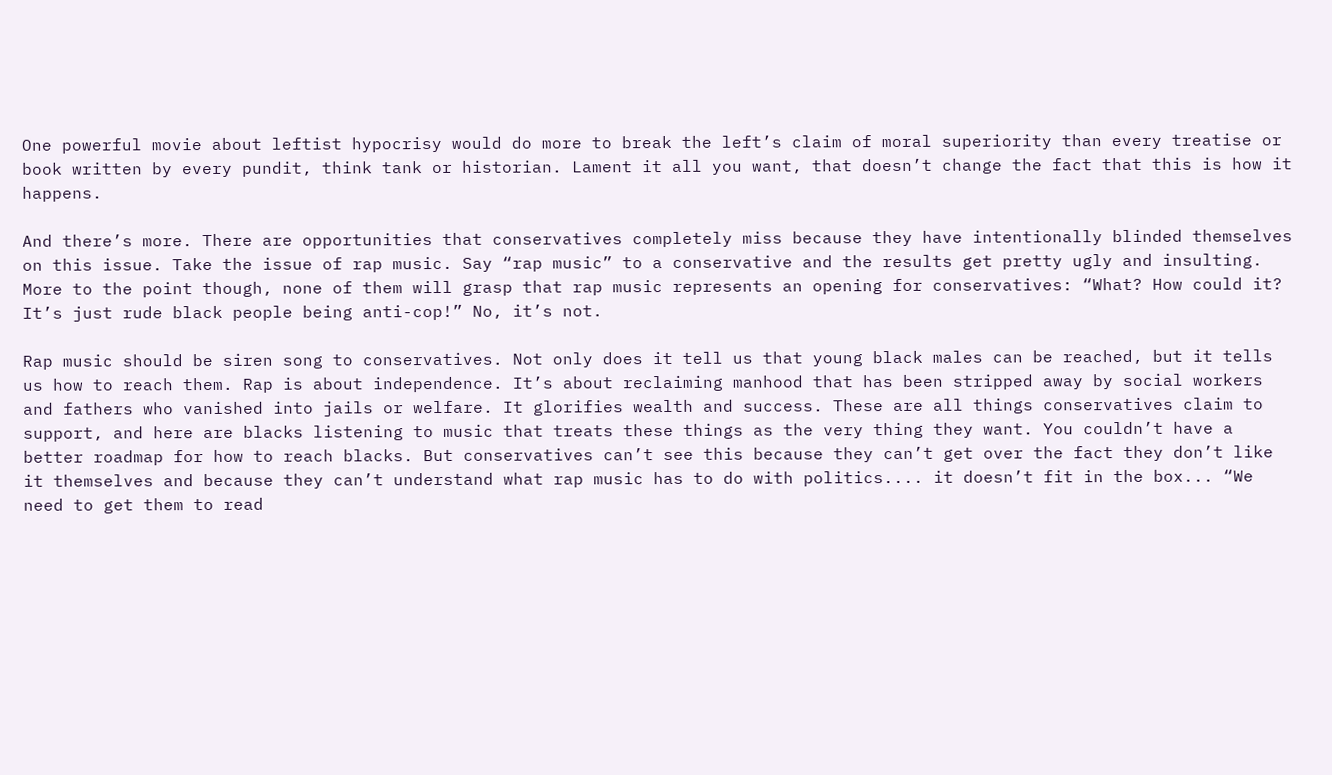One powerful movie about leftist hypocrisy would do more to break the left’s claim of moral superiority than every treatise or book written by every pundit, think tank or historian. Lament it all you want, that doesn’t change the fact that this is how it happens.

And there’s more. There are opportunities that conservatives completely miss because they have intentionally blinded themselves on this issue. Take the issue of rap music. Say “rap music” to a conservative and the results get pretty ugly and insulting. More to the point though, none of them will grasp that rap music represents an opening for conservatives: “What? How could it? It’s just rude black people being anti-cop!” No, it’s not.

Rap music should be siren song to conservatives. Not only does it tell us that young black males can be reached, but it tells us how to reach them. Rap is about independence. It’s about reclaiming manhood that has been stripped away by social workers and fathers who vanished into jails or welfare. It glorifies wealth and success. These are all things conservatives claim to support, and here are blacks listening to music that treats these things as the very thing they want. You couldn’t have a better roadmap for how to reach blacks. But conservatives can’t see this because they can’t get over the fact they don’t like it themselves and because they can’t understand what rap music has to do with politics.... it doesn’t fit in the box... “We need to get them to read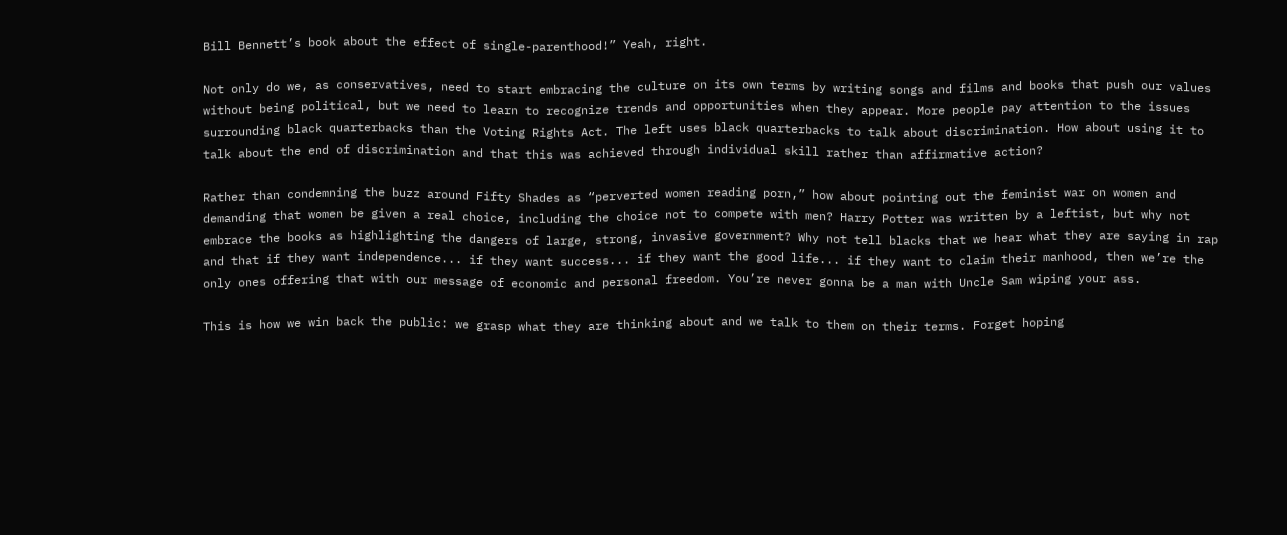Bill Bennett’s book about the effect of single-parenthood!” Yeah, right.

Not only do we, as conservatives, need to start embracing the culture on its own terms by writing songs and films and books that push our values without being political, but we need to learn to recognize trends and opportunities when they appear. More people pay attention to the issues surrounding black quarterbacks than the Voting Rights Act. The left uses black quarterbacks to talk about discrimination. How about using it to talk about the end of discrimination and that this was achieved through individual skill rather than affirmative action?

Rather than condemning the buzz around Fifty Shades as “perverted women reading porn,” how about pointing out the feminist war on women and demanding that women be given a real choice, including the choice not to compete with men? Harry Potter was written by a leftist, but why not embrace the books as highlighting the dangers of large, strong, invasive government? Why not tell blacks that we hear what they are saying in rap and that if they want independence... if they want success... if they want the good life... if they want to claim their manhood, then we’re the only ones offering that with our message of economic and personal freedom. You’re never gonna be a man with Uncle Sam wiping your ass.

This is how we win back the public: we grasp what they are thinking about and we talk to them on their terms. Forget hoping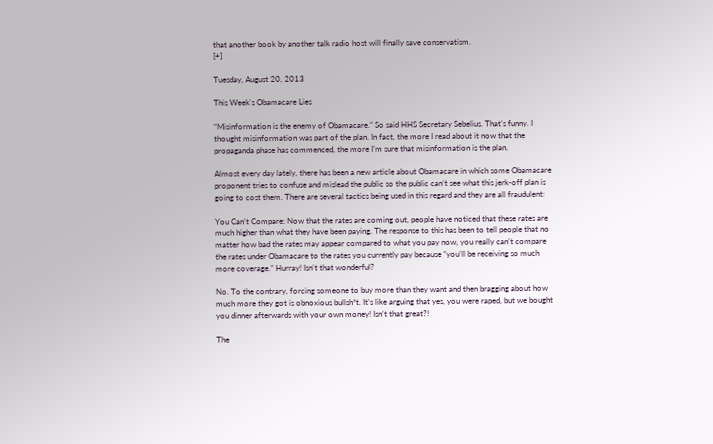that another book by another talk radio host will finally save conservatism.
[+]

Tuesday, August 20, 2013

This Week's Obamacare Lies

“Misinformation is the enemy of Obamacare.” So said HHS Secretary Sebelius. That’s funny. I thought misinformation was part of the plan. In fact, the more I read about it now that the propaganda phase has commenced, the more I’m sure that misinformation is the plan.

Almost every day lately, there has been a new article about Obamacare in which some Obamacare proponent tries to confuse and mislead the public so the public can’t see what this jerk-off plan is going to cost them. There are several tactics being used in this regard and they are all fraudulent:

You Can’t Compare: Now that the rates are coming out, people have noticed that these rates are much higher than what they have been paying. The response to this has been to tell people that no matter how bad the rates may appear compared to what you pay now, you really can’t compare the rates under Obamacare to the rates you currently pay because “you’ll be receiving so much more coverage.” Hurray! Isn’t that wonderful?

No. To the contrary, forcing someone to buy more than they want and then bragging about how much more they got is obnoxious bullsh*t. It’s like arguing that yes, you were raped, but we bought you dinner afterwards with your own money! Isn’t that great?!

The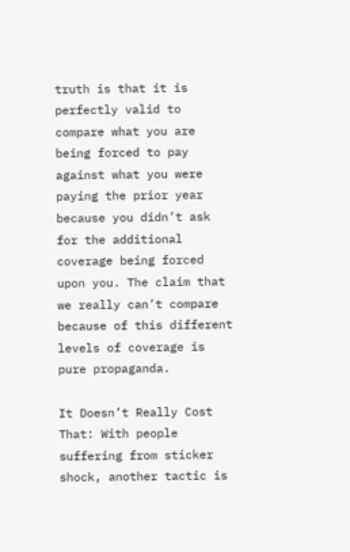truth is that it is perfectly valid to compare what you are being forced to pay against what you were paying the prior year because you didn’t ask for the additional coverage being forced upon you. The claim that we really can’t compare because of this different levels of coverage is pure propaganda.

It Doesn’t Really Cost That: With people suffering from sticker shock, another tactic is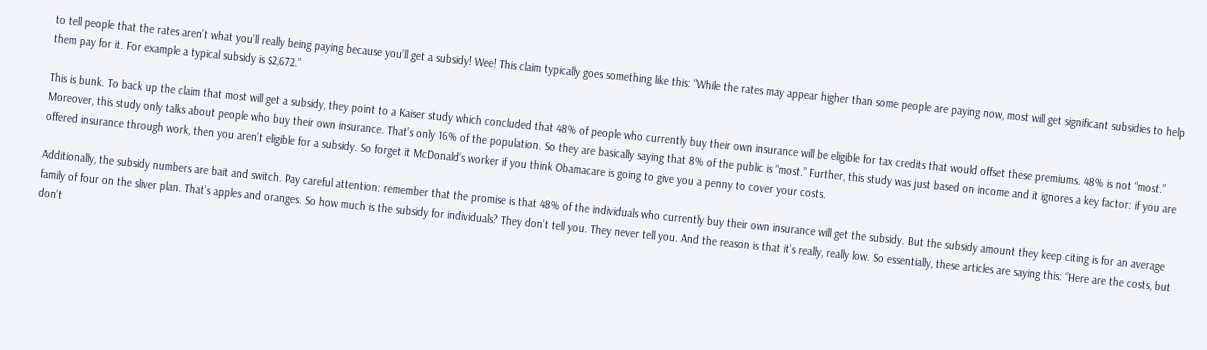to tell people that the rates aren’t what you’ll really being paying because you’ll get a subsidy! Wee! This claim typically goes something like this: “While the rates may appear higher than some people are paying now, most will get significant subsidies to help them pay for it. For example a typical subsidy is $2,672.”

This is bunk. To back up the claim that most will get a subsidy, they point to a Kaiser study which concluded that 48% of people who currently buy their own insurance will be eligible for tax credits that would offset these premiums. 48% is not “most.” Moreover, this study only talks about people who buy their own insurance. That’s only 16% of the population. So they are basically saying that 8% of the public is “most.” Further, this study was just based on income and it ignores a key factor: if you are offered insurance through work, then you aren’t eligible for a subsidy. So forget it McDonald’s worker if you think Obamacare is going to give you a penny to cover your costs.

Additionally, the subsidy numbers are bait and switch. Pay careful attention: remember that the promise is that 48% of the individuals who currently buy their own insurance will get the subsidy. But the subsidy amount they keep citing is for an average family of four on the sliver plan. That’s apples and oranges. So how much is the subsidy for individuals? They don’t tell you. They never tell you. And the reason is that it’s really, really low. So essentially, these articles are saying this: “Here are the costs, but don’t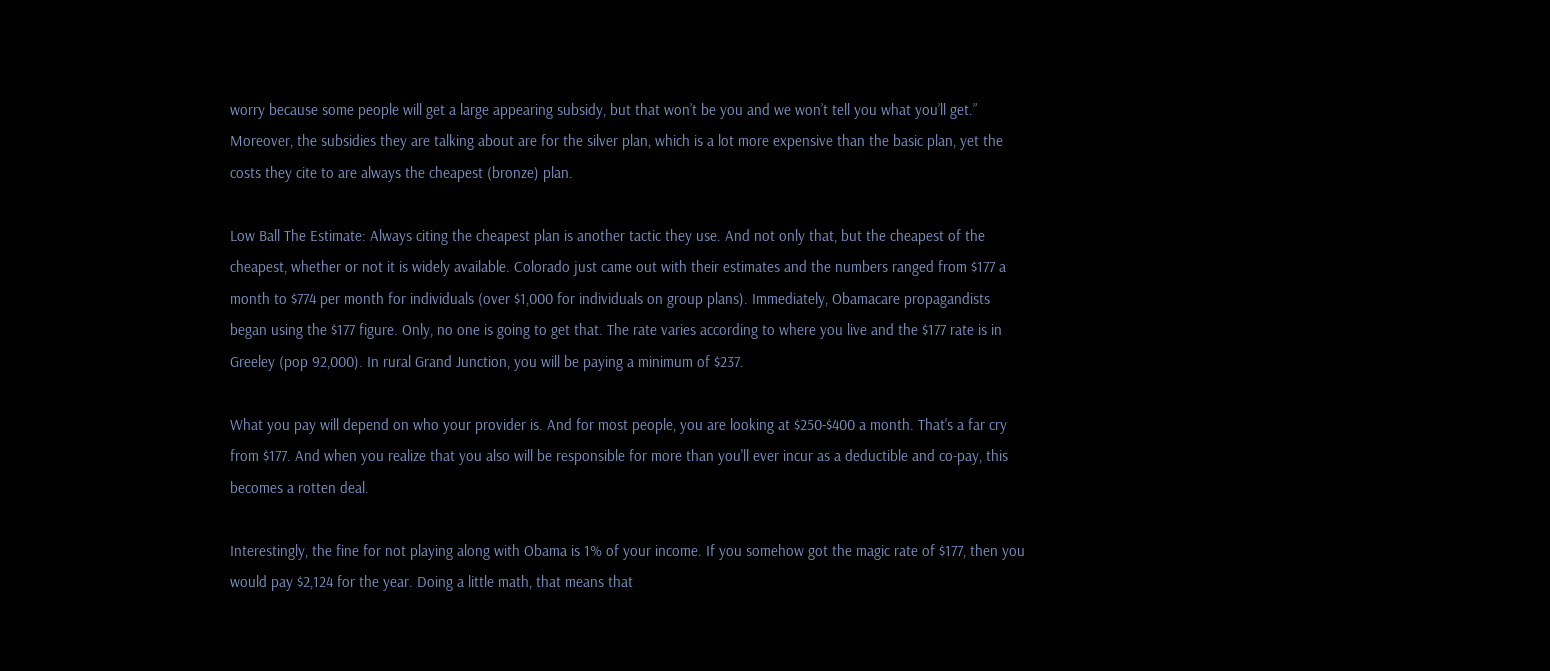worry because some people will get a large appearing subsidy, but that won’t be you and we won’t tell you what you’ll get.” Moreover, the subsidies they are talking about are for the silver plan, which is a lot more expensive than the basic plan, yet the costs they cite to are always the cheapest (bronze) plan.

Low Ball The Estimate: Always citing the cheapest plan is another tactic they use. And not only that, but the cheapest of the cheapest, whether or not it is widely available. Colorado just came out with their estimates and the numbers ranged from $177 a month to $774 per month for individuals (over $1,000 for individuals on group plans). Immediately, Obamacare propagandists began using the $177 figure. Only, no one is going to get that. The rate varies according to where you live and the $177 rate is in Greeley (pop 92,000). In rural Grand Junction, you will be paying a minimum of $237.

What you pay will depend on who your provider is. And for most people, you are looking at $250-$400 a month. That's a far cry from $177. And when you realize that you also will be responsible for more than you'll ever incur as a deductible and co-pay, this becomes a rotten deal.

Interestingly, the fine for not playing along with Obama is 1% of your income. If you somehow got the magic rate of $177, then you would pay $2,124 for the year. Doing a little math, that means that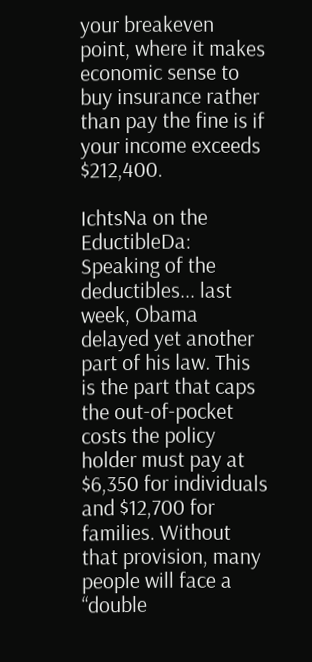your breakeven point, where it makes economic sense to buy insurance rather than pay the fine is if your income exceeds $212,400.

IchtsNa on the EductibleDa: Speaking of the deductibles... last week, Obama delayed yet another part of his law. This is the part that caps the out-of-pocket costs the policy holder must pay at $6,350 for individuals and $12,700 for families. Without that provision, many people will face a “double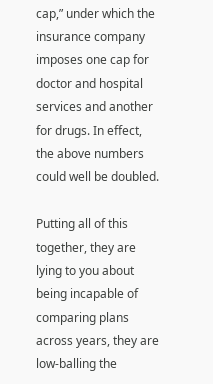cap,” under which the insurance company imposes one cap for doctor and hospital services and another for drugs. In effect, the above numbers could well be doubled.

Putting all of this together, they are lying to you about being incapable of comparing plans across years, they are low-balling the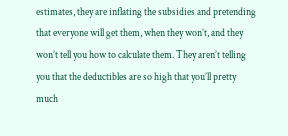estimates, they are inflating the subsidies and pretending that everyone will get them, when they won’t, and they won’t tell you how to calculate them. They aren’t telling you that the deductibles are so high that you’ll pretty much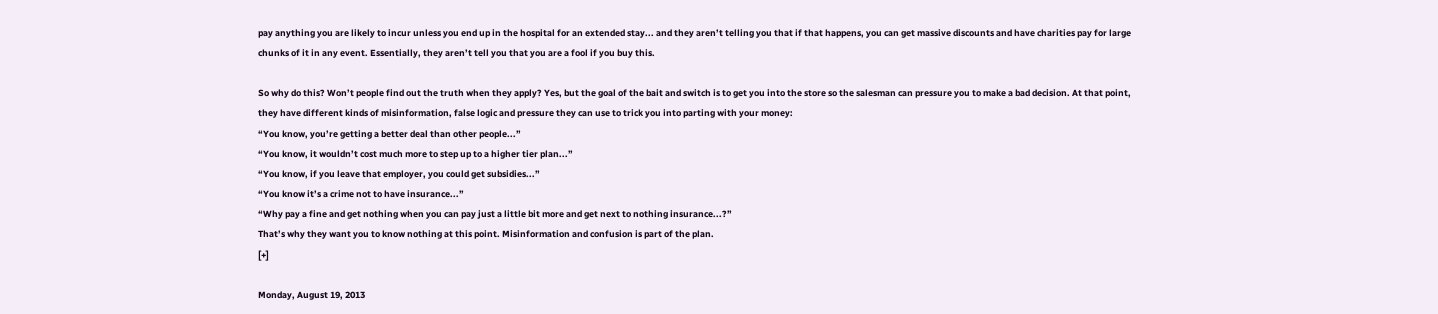pay anything you are likely to incur unless you end up in the hospital for an extended stay... and they aren’t telling you that if that happens, you can get massive discounts and have charities pay for large chunks of it in any event. Essentially, they aren’t tell you that you are a fool if you buy this.

So why do this? Won’t people find out the truth when they apply? Yes, but the goal of the bait and switch is to get you into the store so the salesman can pressure you to make a bad decision. At that point, they have different kinds of misinformation, false logic and pressure they can use to trick you into parting with your money:
“You know, you’re getting a better deal than other people...”
“You know, it wouldn’t cost much more to step up to a higher tier plan...”
“You know, if you leave that employer, you could get subsidies...”
“You know it’s a crime not to have insurance...”
“Why pay a fine and get nothing when you can pay just a little bit more and get next to nothing insurance...?”
That’s why they want you to know nothing at this point. Misinformation and confusion is part of the plan.
[+]

Monday, August 19, 2013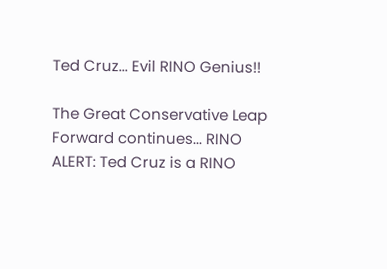Ted Cruz... Evil RINO Genius!!

The Great Conservative Leap Forward continues... RINO ALERT: Ted Cruz is a RINO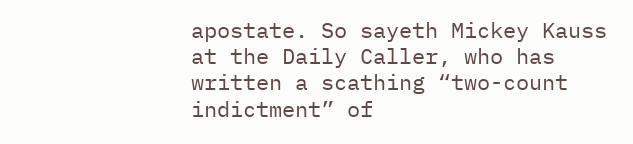apostate. So sayeth Mickey Kauss at the Daily Caller, who has written a scathing “two-count indictment” of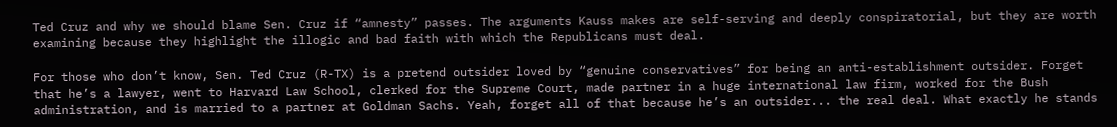Ted Cruz and why we should blame Sen. Cruz if “amnesty” passes. The arguments Kauss makes are self-serving and deeply conspiratorial, but they are worth examining because they highlight the illogic and bad faith with which the Republicans must deal.

For those who don’t know, Sen. Ted Cruz (R-TX) is a pretend outsider loved by “genuine conservatives” for being an anti-establishment outsider. Forget that he’s a lawyer, went to Harvard Law School, clerked for the Supreme Court, made partner in a huge international law firm, worked for the Bush administration, and is married to a partner at Goldman Sachs. Yeah, forget all of that because he’s an outsider... the real deal. What exactly he stands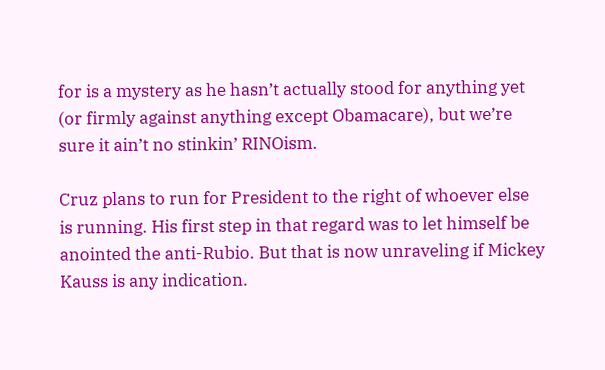for is a mystery as he hasn’t actually stood for anything yet (or firmly against anything except Obamacare), but we’re sure it ain’t no stinkin’ RINOism.

Cruz plans to run for President to the right of whoever else is running. His first step in that regard was to let himself be anointed the anti-Rubio. But that is now unraveling if Mickey Kauss is any indication.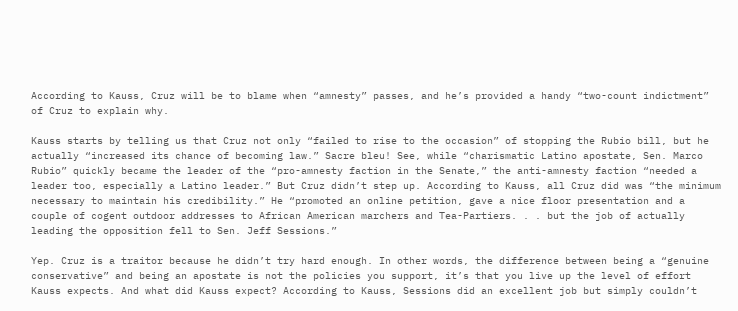According to Kauss, Cruz will be to blame when “amnesty” passes, and he’s provided a handy “two-count indictment” of Cruz to explain why.

Kauss starts by telling us that Cruz not only “failed to rise to the occasion” of stopping the Rubio bill, but he actually “increased its chance of becoming law.” Sacre bleu! See, while “charismatic Latino apostate, Sen. Marco Rubio” quickly became the leader of the “pro-amnesty faction in the Senate,” the anti-amnesty faction “needed a leader too, especially a Latino leader.” But Cruz didn’t step up. According to Kauss, all Cruz did was “the minimum necessary to maintain his credibility.” He “promoted an online petition, gave a nice floor presentation and a couple of cogent outdoor addresses to African American marchers and Tea-Partiers. . . but the job of actually leading the opposition fell to Sen. Jeff Sessions.”

Yep. Cruz is a traitor because he didn’t try hard enough. In other words, the difference between being a “genuine conservative” and being an apostate is not the policies you support, it’s that you live up the level of effort Kauss expects. And what did Kauss expect? According to Kauss, Sessions did an excellent job but simply couldn’t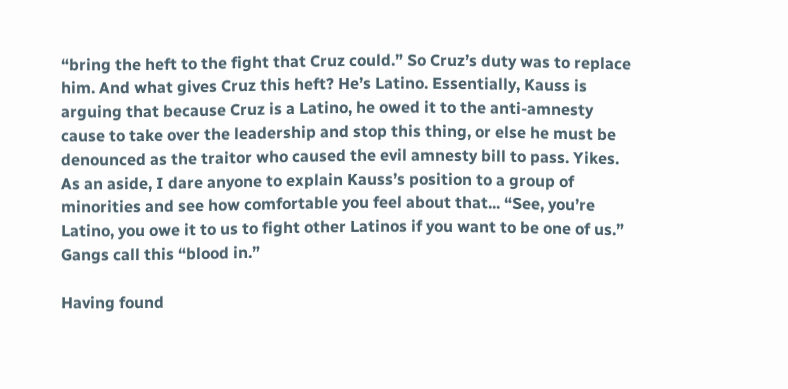“bring the heft to the fight that Cruz could.” So Cruz’s duty was to replace him. And what gives Cruz this heft? He’s Latino. Essentially, Kauss is arguing that because Cruz is a Latino, he owed it to the anti-amnesty cause to take over the leadership and stop this thing, or else he must be denounced as the traitor who caused the evil amnesty bill to pass. Yikes. As an aside, I dare anyone to explain Kauss’s position to a group of minorities and see how comfortable you feel about that... “See, you’re Latino, you owe it to us to fight other Latinos if you want to be one of us.” Gangs call this “blood in.”

Having found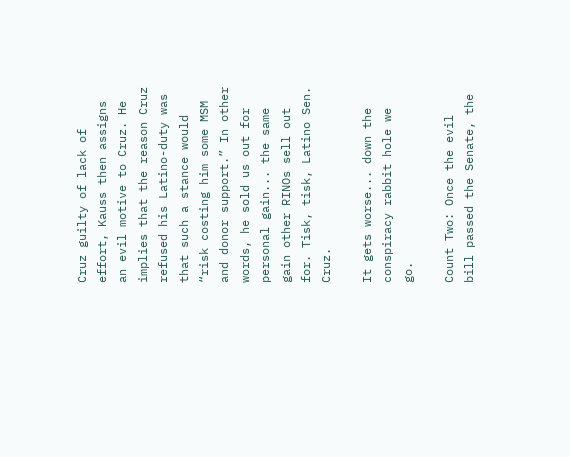Cruz guilty of lack of effort, Kauss then assigns an evil motive to Cruz. He implies that the reason Cruz refused his Latino-duty was that such a stance would “risk costing him some MSM and donor support.” In other words, he sold us out for personal gain... the same gain other RINOs sell out for. Tisk, tisk, Latino Sen. Cruz.

It gets worse... down the conspiracy rabbit hole we go.

Count Two: Once the evil bill passed the Senate, the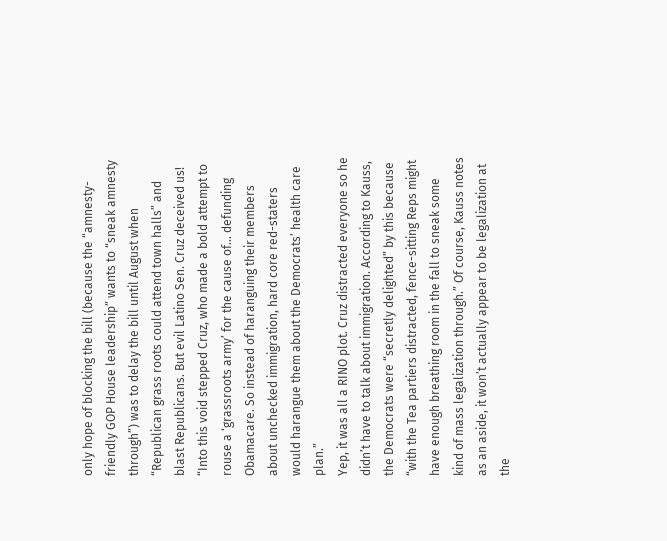only hope of blocking the bill (because the “amnesty-friendly GOP House leadership” wants to “sneak amnesty through”) was to delay the bill until August when “Republican grass roots could attend town halls” and blast Republicans. But evil Latino Sen. Cruz deceived us!
“Into this void stepped Cruz, who made a bold attempt to rouse a ‘grassroots army’ for the cause of... defunding Obamacare. So instead of haranguing their members about unchecked immigration, hard core red-staters would harangue them about the Democrats’ health care plan.”
Yep, it was all a RINO plot. Cruz distracted everyone so he didn’t have to talk about immigration. According to Kauss, the Democrats were “secretly delighted” by this because “with the Tea partiers distracted, fence-sitting Reps might have enough breathing room in the fall to sneak some kind of mass legalization through.” Of course, Kauss notes as an aside, it won’t actually appear to be legalization at the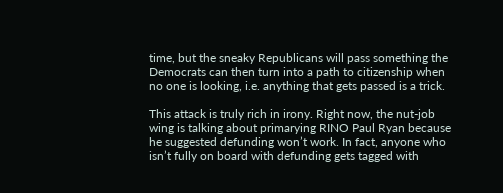time, but the sneaky Republicans will pass something the Democrats can then turn into a path to citizenship when no one is looking, i.e. anything that gets passed is a trick.

This attack is truly rich in irony. Right now, the nut-job wing is talking about primarying RINO Paul Ryan because he suggested defunding won’t work. In fact, anyone who isn’t fully on board with defunding gets tagged with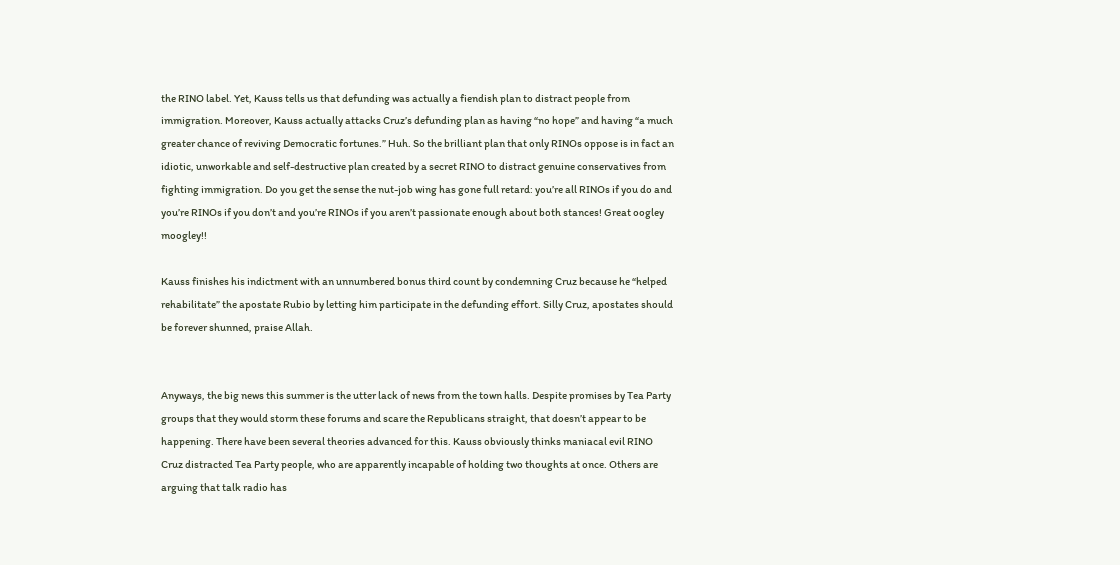the RINO label. Yet, Kauss tells us that defunding was actually a fiendish plan to distract people from immigration. Moreover, Kauss actually attacks Cruz’s defunding plan as having “no hope” and having “a much greater chance of reviving Democratic fortunes.” Huh. So the brilliant plan that only RINOs oppose is in fact an idiotic, unworkable and self-destructive plan created by a secret RINO to distract genuine conservatives from fighting immigration. Do you get the sense the nut-job wing has gone full retard: you’re all RINOs if you do and you’re RINOs if you don’t and you’re RINOs if you aren’t passionate enough about both stances! Great oogley moogley!!

Kauss finishes his indictment with an unnumbered bonus third count by condemning Cruz because he “helped rehabilitate” the apostate Rubio by letting him participate in the defunding effort. Silly Cruz, apostates should be forever shunned, praise Allah.


Anyways, the big news this summer is the utter lack of news from the town halls. Despite promises by Tea Party groups that they would storm these forums and scare the Republicans straight, that doesn’t appear to be happening. There have been several theories advanced for this. Kauss obviously thinks maniacal evil RINO Cruz distracted Tea Party people, who are apparently incapable of holding two thoughts at once. Others are arguing that talk radio has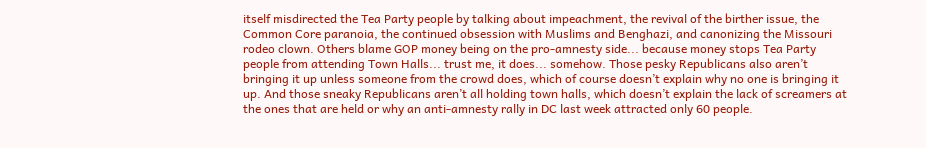itself misdirected the Tea Party people by talking about impeachment, the revival of the birther issue, the Common Core paranoia, the continued obsession with Muslims and Benghazi, and canonizing the Missouri rodeo clown. Others blame GOP money being on the pro-amnesty side... because money stops Tea Party people from attending Town Halls... trust me, it does... somehow. Those pesky Republicans also aren’t bringing it up unless someone from the crowd does, which of course doesn’t explain why no one is bringing it up. And those sneaky Republicans aren’t all holding town halls, which doesn’t explain the lack of screamers at the ones that are held or why an anti-amnesty rally in DC last week attracted only 60 people.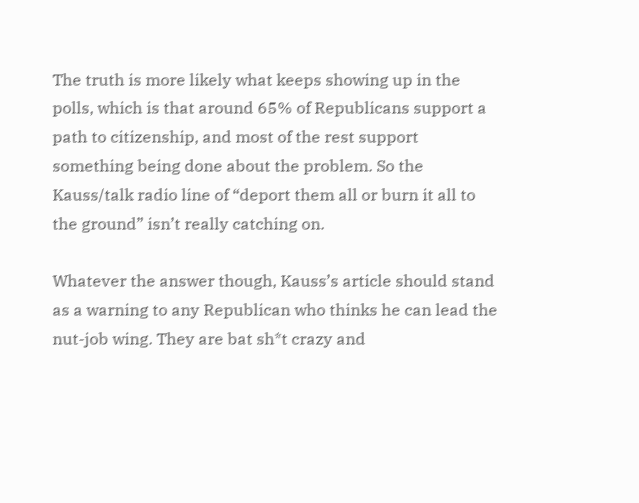The truth is more likely what keeps showing up in the polls, which is that around 65% of Republicans support a path to citizenship, and most of the rest support something being done about the problem. So the Kauss/talk radio line of “deport them all or burn it all to the ground” isn’t really catching on.

Whatever the answer though, Kauss’s article should stand as a warning to any Republican who thinks he can lead the nut-job wing. They are bat sh*t crazy and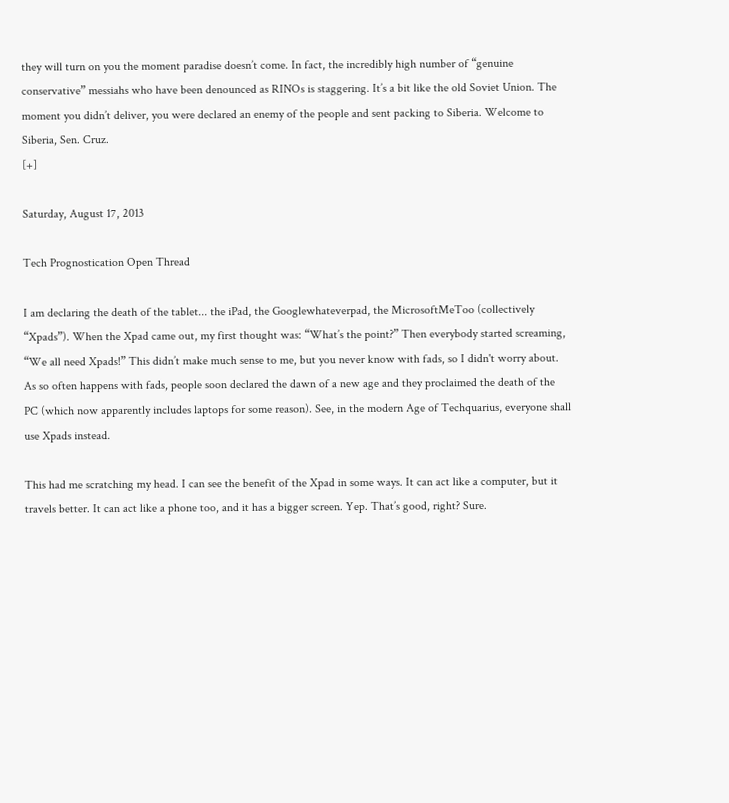they will turn on you the moment paradise doesn’t come. In fact, the incredibly high number of “genuine conservative” messiahs who have been denounced as RINOs is staggering. It’s a bit like the old Soviet Union. The moment you didn’t deliver, you were declared an enemy of the people and sent packing to Siberia. Welcome to Siberia, Sen. Cruz.
[+]

Saturday, August 17, 2013

Tech Prognostication Open Thread

I am declaring the death of the tablet... the iPad, the Googlewhateverpad, the MicrosoftMeToo (collectively “Xpads”). When the Xpad came out, my first thought was: “What’s the point?” Then everybody started screaming, “We all need Xpads!” This didn’t make much sense to me, but you never know with fads, so I didn't worry about. As so often happens with fads, people soon declared the dawn of a new age and they proclaimed the death of the PC (which now apparently includes laptops for some reason). See, in the modern Age of Techquarius, everyone shall use Xpads instead.

This had me scratching my head. I can see the benefit of the Xpad in some ways. It can act like a computer, but it travels better. It can act like a phone too, and it has a bigger screen. Yep. That’s good, right? Sure.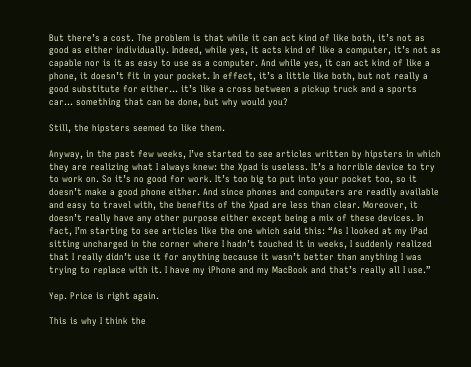But there’s a cost. The problem is that while it can act kind of like both, it’s not as good as either individually. Indeed, while yes, it acts kind of like a computer, it’s not as capable nor is it as easy to use as a computer. And while yes, it can act kind of like a phone, it doesn’t fit in your pocket. In effect, it’s a little like both, but not really a good substitute for either... it’s like a cross between a pickup truck and a sports car... something that can be done, but why would you?

Still, the hipsters seemed to like them.

Anyway, in the past few weeks, I’ve started to see articles written by hipsters in which they are realizing what I always knew: the Xpad is useless. It’s a horrible device to try to work on. So it’s no good for work. It’s too big to put into your pocket too, so it doesn’t make a good phone either. And since phones and computers are readily available and easy to travel with, the benefits of the Xpad are less than clear. Moreover, it doesn’t really have any other purpose either except being a mix of these devices. In fact, I’m starting to see articles like the one which said this: “As I looked at my iPad sitting uncharged in the corner where I hadn’t touched it in weeks, I suddenly realized that I really didn’t use it for anything because it wasn’t better than anything I was trying to replace with it. I have my iPhone and my MacBook and that’s really all I use.”

Yep. Price is right again.

This is why I think the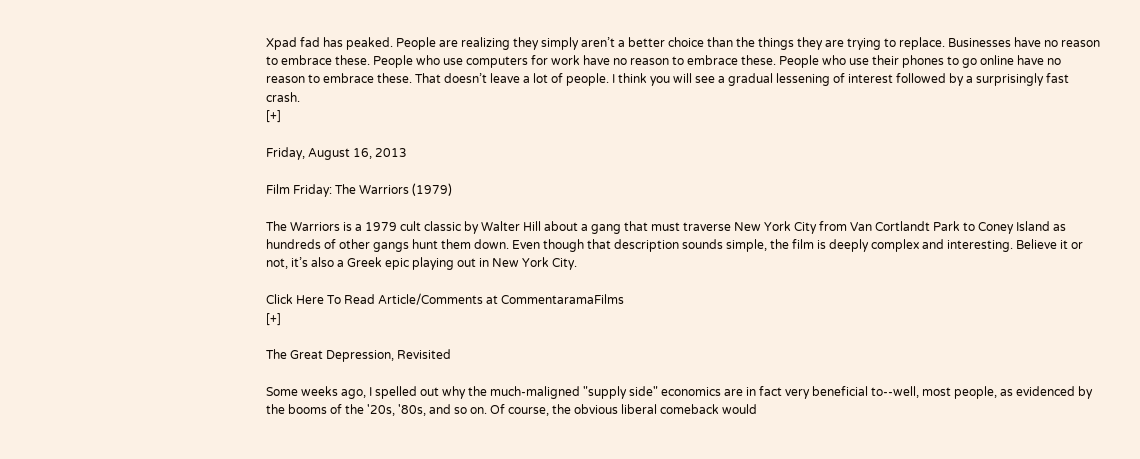Xpad fad has peaked. People are realizing they simply aren’t a better choice than the things they are trying to replace. Businesses have no reason to embrace these. People who use computers for work have no reason to embrace these. People who use their phones to go online have no reason to embrace these. That doesn’t leave a lot of people. I think you will see a gradual lessening of interest followed by a surprisingly fast crash.
[+]

Friday, August 16, 2013

Film Friday: The Warriors (1979)

The Warriors is a 1979 cult classic by Walter Hill about a gang that must traverse New York City from Van Cortlandt Park to Coney Island as hundreds of other gangs hunt them down. Even though that description sounds simple, the film is deeply complex and interesting. Believe it or not, it’s also a Greek epic playing out in New York City.

Click Here To Read Article/Comments at CommentaramaFilms
[+]

The Great Depression, Revisited

Some weeks ago, I spelled out why the much-maligned "supply side" economics are in fact very beneficial to--well, most people, as evidenced by the booms of the '20s, '80s, and so on. Of course, the obvious liberal comeback would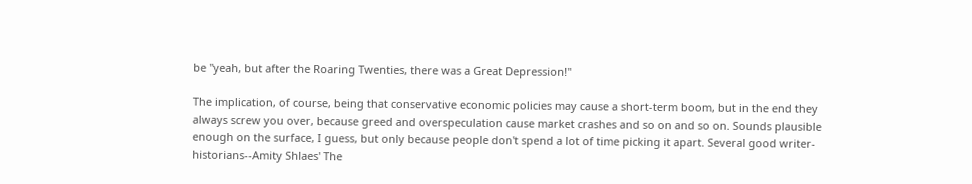be "yeah, but after the Roaring Twenties, there was a Great Depression!"

The implication, of course, being that conservative economic policies may cause a short-term boom, but in the end they always screw you over, because greed and overspeculation cause market crashes and so on and so on. Sounds plausible enough on the surface, I guess, but only because people don't spend a lot of time picking it apart. Several good writer-historians--Amity Shlaes' The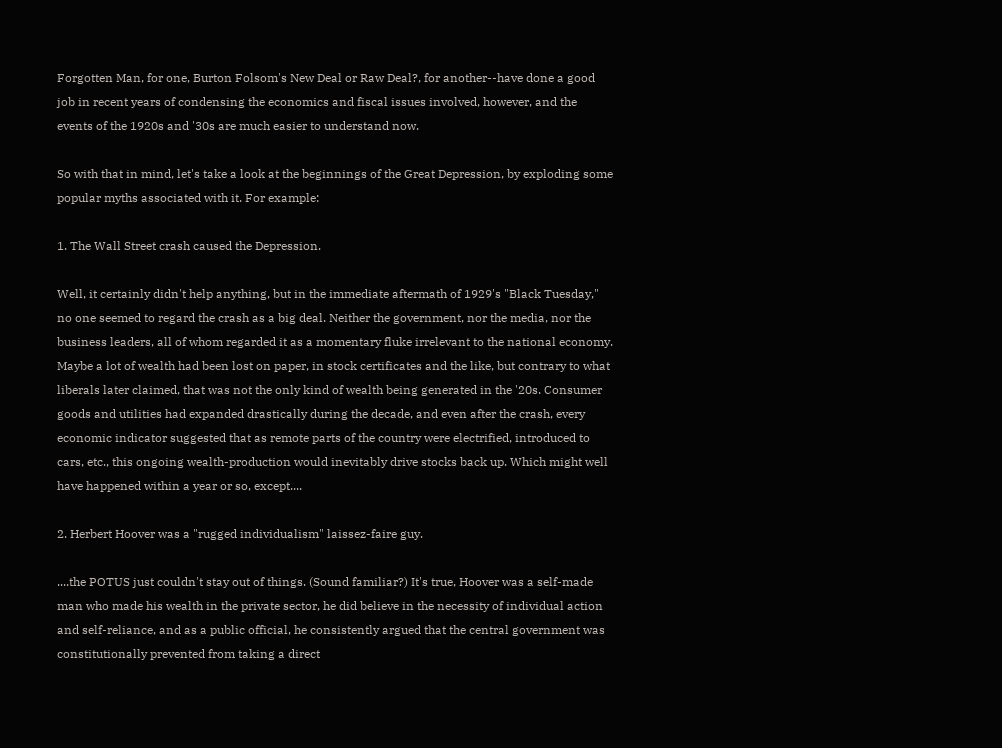Forgotten Man, for one, Burton Folsom's New Deal or Raw Deal?, for another--have done a good job in recent years of condensing the economics and fiscal issues involved, however, and the events of the 1920s and '30s are much easier to understand now.

So with that in mind, let's take a look at the beginnings of the Great Depression, by exploding some popular myths associated with it. For example:

1. The Wall Street crash caused the Depression.

Well, it certainly didn't help anything, but in the immediate aftermath of 1929's "Black Tuesday," no one seemed to regard the crash as a big deal. Neither the government, nor the media, nor the business leaders, all of whom regarded it as a momentary fluke irrelevant to the national economy. Maybe a lot of wealth had been lost on paper, in stock certificates and the like, but contrary to what liberals later claimed, that was not the only kind of wealth being generated in the '20s. Consumer goods and utilities had expanded drastically during the decade, and even after the crash, every economic indicator suggested that as remote parts of the country were electrified, introduced to cars, etc., this ongoing wealth-production would inevitably drive stocks back up. Which might well have happened within a year or so, except....

2. Herbert Hoover was a "rugged individualism" laissez-faire guy.

....the POTUS just couldn't stay out of things. (Sound familiar?) It's true, Hoover was a self-made man who made his wealth in the private sector, he did believe in the necessity of individual action and self-reliance, and as a public official, he consistently argued that the central government was constitutionally prevented from taking a direct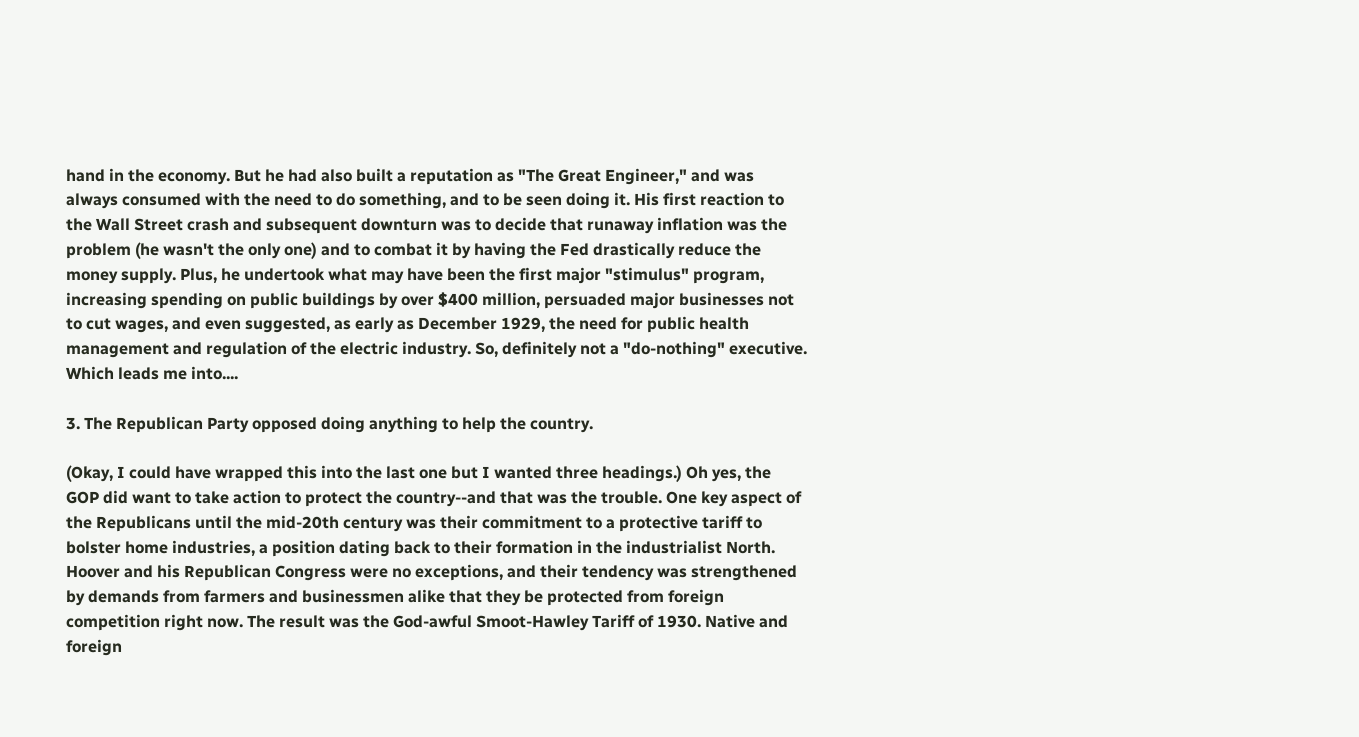hand in the economy. But he had also built a reputation as "The Great Engineer," and was always consumed with the need to do something, and to be seen doing it. His first reaction to the Wall Street crash and subsequent downturn was to decide that runaway inflation was the problem (he wasn't the only one) and to combat it by having the Fed drastically reduce the money supply. Plus, he undertook what may have been the first major "stimulus" program, increasing spending on public buildings by over $400 million, persuaded major businesses not to cut wages, and even suggested, as early as December 1929, the need for public health management and regulation of the electric industry. So, definitely not a "do-nothing" executive. Which leads me into....

3. The Republican Party opposed doing anything to help the country.

(Okay, I could have wrapped this into the last one but I wanted three headings.) Oh yes, the GOP did want to take action to protect the country--and that was the trouble. One key aspect of the Republicans until the mid-20th century was their commitment to a protective tariff to bolster home industries, a position dating back to their formation in the industrialist North. Hoover and his Republican Congress were no exceptions, and their tendency was strengthened by demands from farmers and businessmen alike that they be protected from foreign competition right now. The result was the God-awful Smoot-Hawley Tariff of 1930. Native and foreign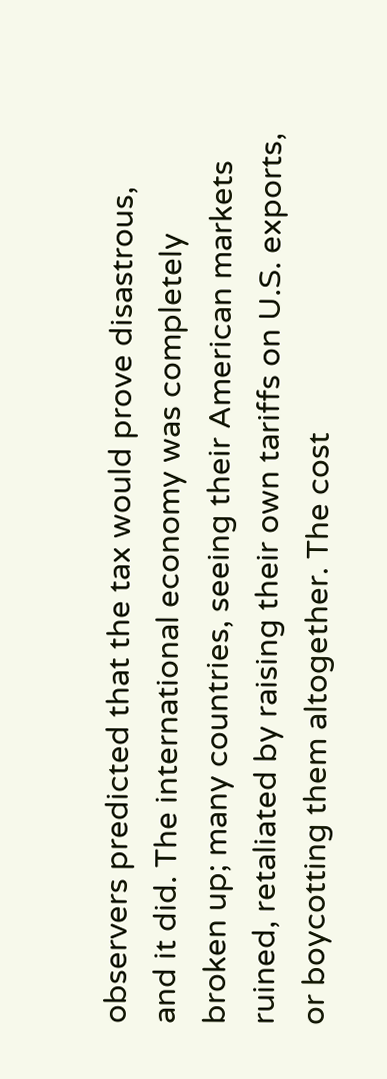observers predicted that the tax would prove disastrous, and it did. The international economy was completely broken up; many countries, seeing their American markets ruined, retaliated by raising their own tariffs on U.S. exports, or boycotting them altogether. The cost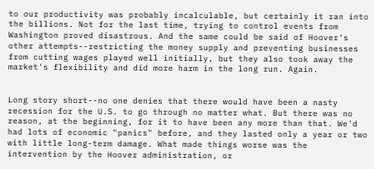to our productivity was probably incalculable, but certainly it ran into the billions. Not for the last time, trying to control events from Washington proved disastrous. And the same could be said of Hoover's other attempts--restricting the money supply and preventing businesses from cutting wages played well initially, but they also took away the market's flexibility and did more harm in the long run. Again.


Long story short--no one denies that there would have been a nasty recession for the U.S. to go through no matter what. But there was no reason, at the beginning, for it to have been any more than that. We'd had lots of economic "panics" before, and they lasted only a year or two with little long-term damage. What made things worse was the intervention by the Hoover administration, or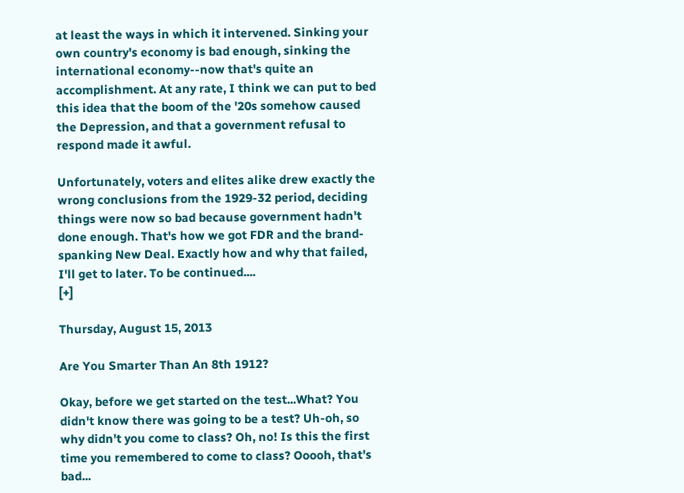at least the ways in which it intervened. Sinking your own country's economy is bad enough, sinking the international economy--now that's quite an accomplishment. At any rate, I think we can put to bed this idea that the boom of the '20s somehow caused the Depression, and that a government refusal to respond made it awful.

Unfortunately, voters and elites alike drew exactly the wrong conclusions from the 1929-32 period, deciding things were now so bad because government hadn't done enough. That's how we got FDR and the brand-spanking New Deal. Exactly how and why that failed, I'll get to later. To be continued....
[+]

Thursday, August 15, 2013

Are You Smarter Than An 8th 1912?

Okay, before we get started on the test...What? You didn't know there was going to be a test? Uh-oh, so why didn't you come to class? Oh, no! Is this the first time you remembered to come to class? Ooooh, that's bad...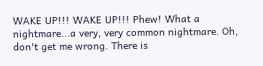WAKE UP!!! WAKE UP!!! Phew! What a nightmare...a very, very common nightmare. Oh, don't get me wrong. There is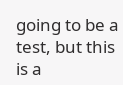going to be a test, but this is a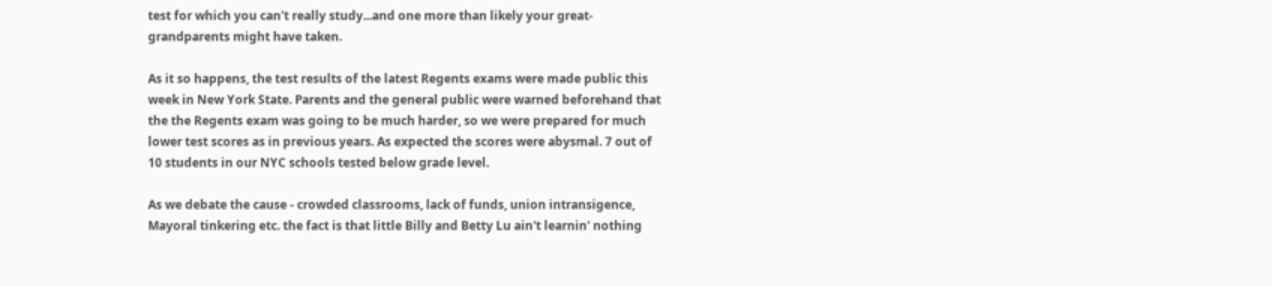test for which you can't really study...and one more than likely your great-grandparents might have taken.

As it so happens, the test results of the latest Regents exams were made public this week in New York State. Parents and the general public were warned beforehand that the the Regents exam was going to be much harder, so we were prepared for much lower test scores as in previous years. As expected the scores were abysmal. 7 out of 10 students in our NYC schools tested below grade level.

As we debate the cause - crowded classrooms, lack of funds, union intransigence, Mayoral tinkering etc. the fact is that little Billy and Betty Lu ain't learnin' nothing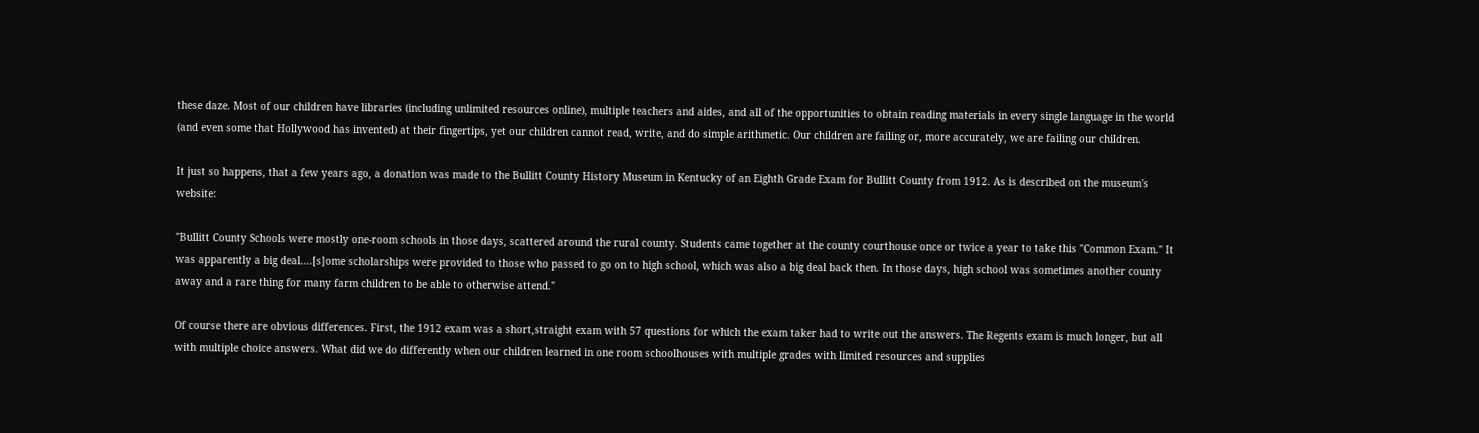these daze. Most of our children have libraries (including unlimited resources online), multiple teachers and aides, and all of the opportunities to obtain reading materials in every single language in the world (and even some that Hollywood has invented) at their fingertips, yet our children cannot read, write, and do simple arithmetic. Our children are failing or, more accurately, we are failing our children.

It just so happens, that a few years ago, a donation was made to the Bullitt County History Museum in Kentucky of an Eighth Grade Exam for Bullitt County from 1912. As is described on the museum's website:

"Bullitt County Schools were mostly one-room schools in those days, scattered around the rural county. Students came together at the county courthouse once or twice a year to take this "Common Exam." It was apparently a big deal....[s]ome scholarships were provided to those who passed to go on to high school, which was also a big deal back then. In those days, high school was sometimes another county away and a rare thing for many farm children to be able to otherwise attend."

Of course there are obvious differences. First, the 1912 exam was a short,straight exam with 57 questions for which the exam taker had to write out the answers. The Regents exam is much longer, but all with multiple choice answers. What did we do differently when our children learned in one room schoolhouses with multiple grades with limited resources and supplies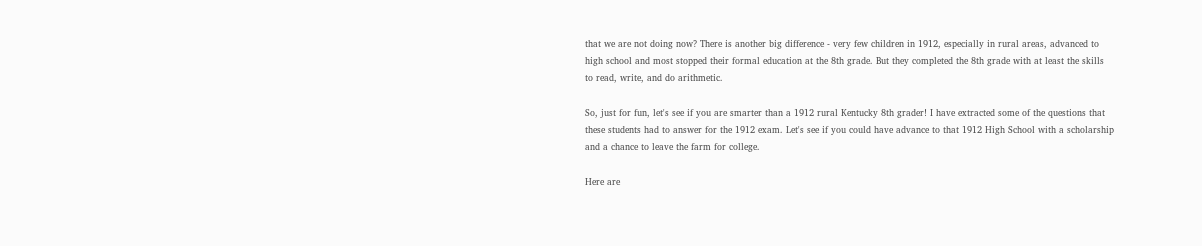that we are not doing now? There is another big difference - very few children in 1912, especially in rural areas, advanced to high school and most stopped their formal education at the 8th grade. But they completed the 8th grade with at least the skills to read, write, and do arithmetic.

So, just for fun, let's see if you are smarter than a 1912 rural Kentucky 8th grader! I have extracted some of the questions that these students had to answer for the 1912 exam. Let's see if you could have advance to that 1912 High School with a scholarship and a chance to leave the farm for college.

Here are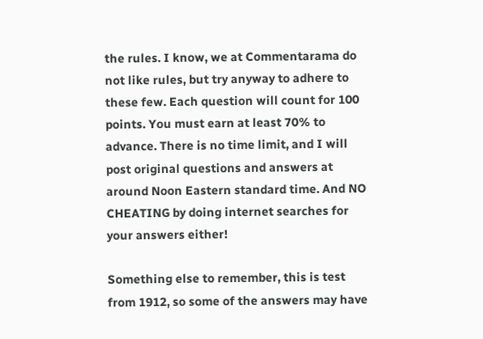the rules. I know, we at Commentarama do not like rules, but try anyway to adhere to these few. Each question will count for 100 points. You must earn at least 70% to advance. There is no time limit, and I will post original questions and answers at around Noon Eastern standard time. And NO CHEATING by doing internet searches for your answers either!

Something else to remember, this is test from 1912, so some of the answers may have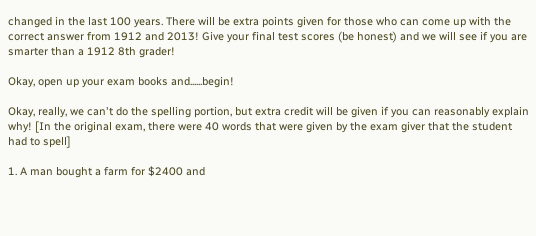changed in the last 100 years. There will be extra points given for those who can come up with the correct answer from 1912 and 2013! Give your final test scores (be honest) and we will see if you are smarter than a 1912 8th grader!

Okay, open up your exam books and......begin!

Okay, really, we can't do the spelling portion, but extra credit will be given if you can reasonably explain why! [In the original exam, there were 40 words that were given by the exam giver that the student had to spell]

1. A man bought a farm for $2400 and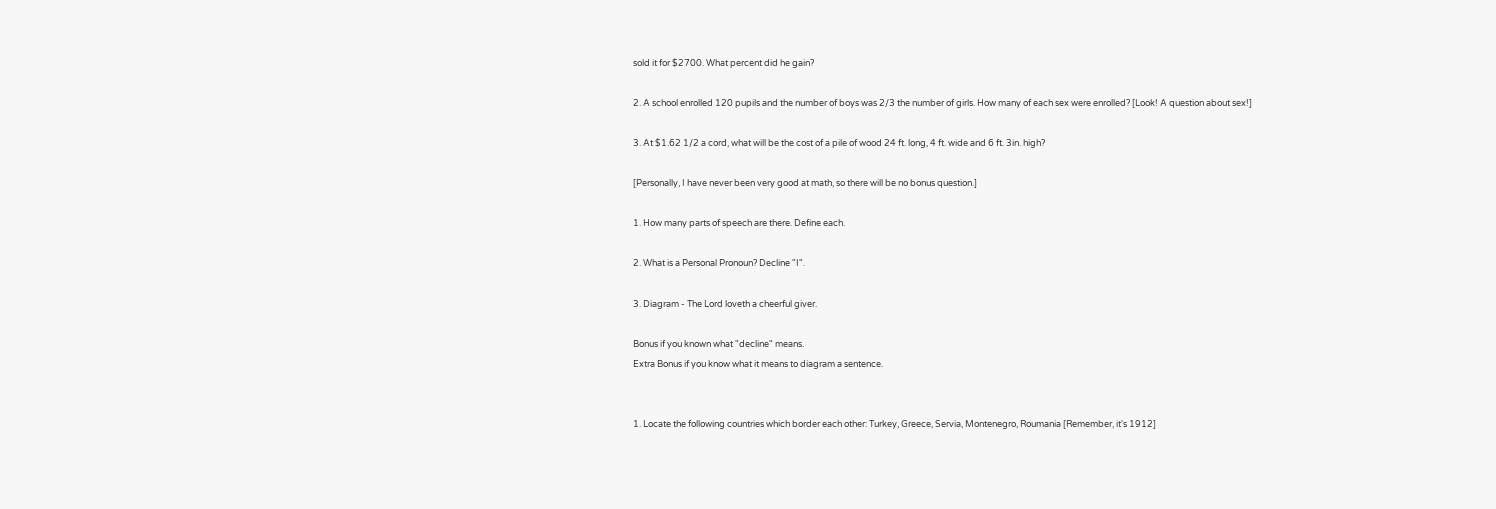sold it for $2700. What percent did he gain?

2. A school enrolled 120 pupils and the number of boys was 2/3 the number of girls. How many of each sex were enrolled? [Look! A question about sex!]

3. At $1.62 1/2 a cord, what will be the cost of a pile of wood 24 ft. long, 4 ft. wide and 6 ft. 3in. high?

[Personally, I have never been very good at math, so there will be no bonus question.]

1. How many parts of speech are there. Define each.

2. What is a Personal Pronoun? Decline "I".

3. Diagram - The Lord loveth a cheerful giver.

Bonus if you known what "decline" means.
Extra Bonus if you know what it means to diagram a sentence.


1. Locate the following countries which border each other: Turkey, Greece, Servia, Montenegro, Roumania [Remember, it's 1912]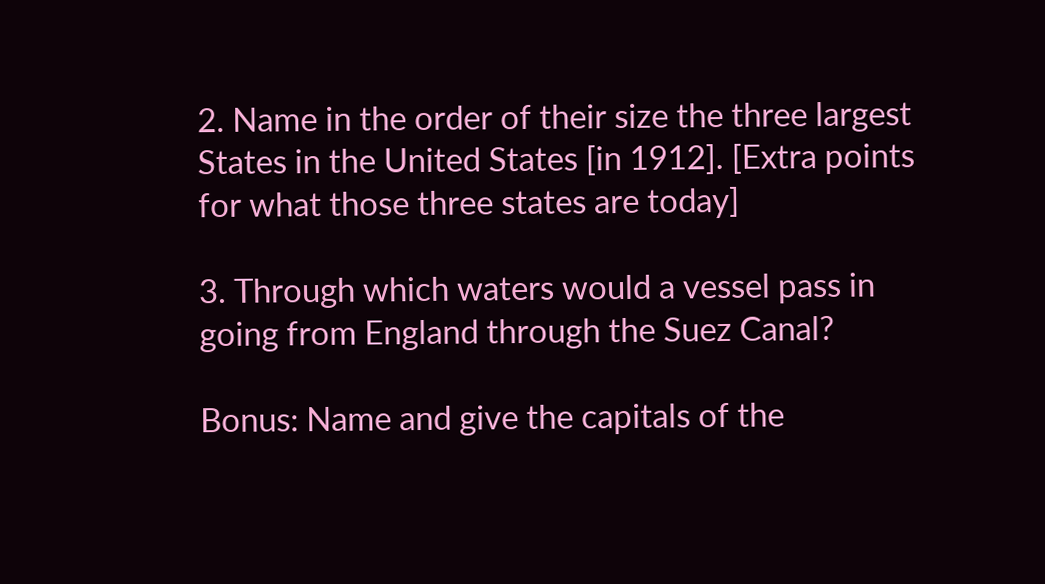2. Name in the order of their size the three largest States in the United States [in 1912]. [Extra points for what those three states are today]

3. Through which waters would a vessel pass in going from England through the Suez Canal?

Bonus: Name and give the capitals of the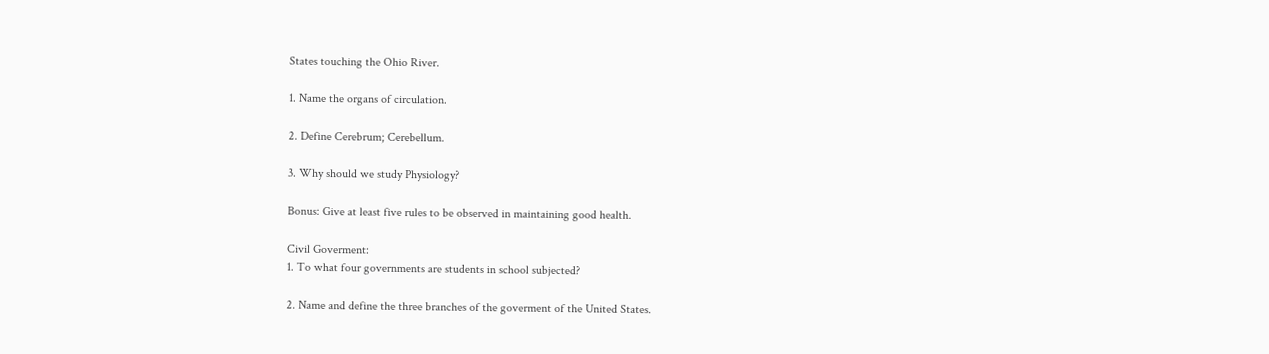States touching the Ohio River.

1. Name the organs of circulation.

2. Define Cerebrum; Cerebellum.

3. Why should we study Physiology?

Bonus: Give at least five rules to be observed in maintaining good health.

Civil Goverment:
1. To what four governments are students in school subjected?

2. Name and define the three branches of the goverment of the United States.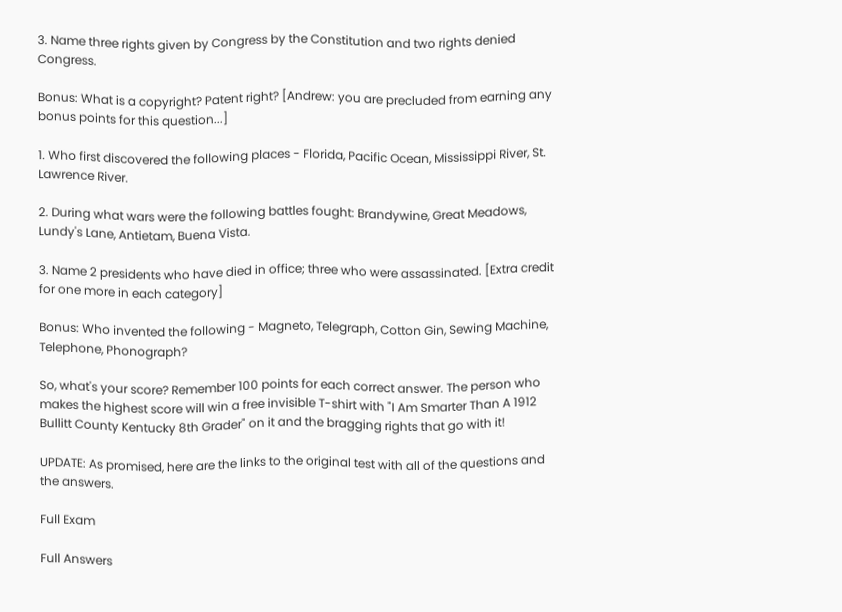3. Name three rights given by Congress by the Constitution and two rights denied Congress.

Bonus: What is a copyright? Patent right? [Andrew: you are precluded from earning any bonus points for this question...]

1. Who first discovered the following places - Florida, Pacific Ocean, Mississippi River, St. Lawrence River.

2. During what wars were the following battles fought: Brandywine, Great Meadows, Lundy's Lane, Antietam, Buena Vista.

3. Name 2 presidents who have died in office; three who were assassinated. [Extra credit for one more in each category]

Bonus: Who invented the following - Magneto, Telegraph, Cotton Gin, Sewing Machine, Telephone, Phonograph?

So, what's your score? Remember 100 points for each correct answer. The person who makes the highest score will win a free invisible T-shirt with "I Am Smarter Than A 1912 Bullitt County Kentucky 8th Grader" on it and the bragging rights that go with it!

UPDATE: As promised, here are the links to the original test with all of the questions and the answers.

Full Exam

Full Answers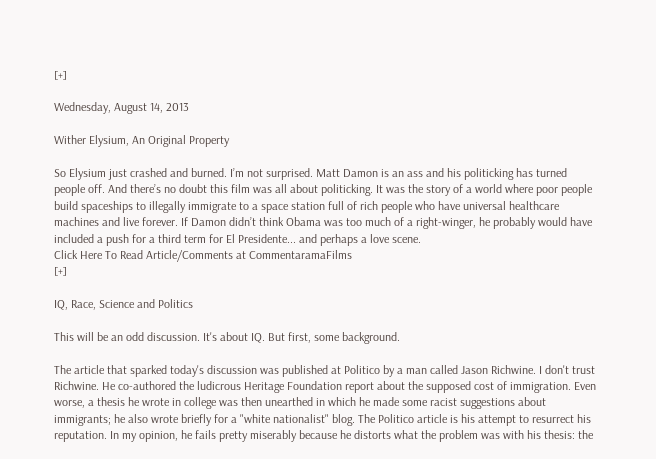[+]

Wednesday, August 14, 2013

Wither Elysium, An Original Property

So Elysium just crashed and burned. I’m not surprised. Matt Damon is an ass and his politicking has turned people off. And there’s no doubt this film was all about politicking. It was the story of a world where poor people build spaceships to illegally immigrate to a space station full of rich people who have universal healthcare machines and live forever. If Damon didn’t think Obama was too much of a right-winger, he probably would have included a push for a third term for El Presidente... and perhaps a love scene.
Click Here To Read Article/Comments at CommentaramaFilms
[+]

IQ, Race, Science and Politics

This will be an odd discussion. It's about IQ. But first, some background.

The article that sparked today's discussion was published at Politico by a man called Jason Richwine. I don't trust Richwine. He co-authored the ludicrous Heritage Foundation report about the supposed cost of immigration. Even worse, a thesis he wrote in college was then unearthed in which he made some racist suggestions about immigrants; he also wrote briefly for a "white nationalist" blog. The Politico article is his attempt to resurrect his reputation. In my opinion, he fails pretty miserably because he distorts what the problem was with his thesis: the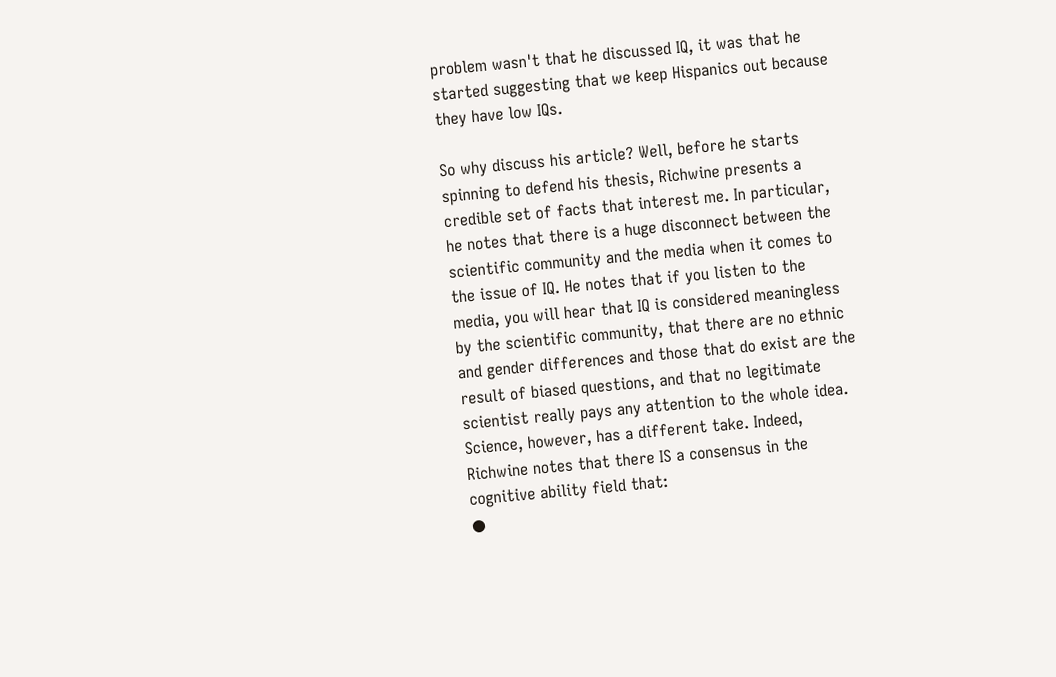problem wasn't that he discussed IQ, it was that he started suggesting that we keep Hispanics out because they have low IQs.

So why discuss his article? Well, before he starts spinning to defend his thesis, Richwine presents a credible set of facts that interest me. In particular, he notes that there is a huge disconnect between the scientific community and the media when it comes to the issue of IQ. He notes that if you listen to the media, you will hear that IQ is considered meaningless by the scientific community, that there are no ethnic and gender differences and those that do exist are the result of biased questions, and that no legitimate scientist really pays any attention to the whole idea. Science, however, has a different take. Indeed, Richwine notes that there IS a consensus in the cognitive ability field that:
●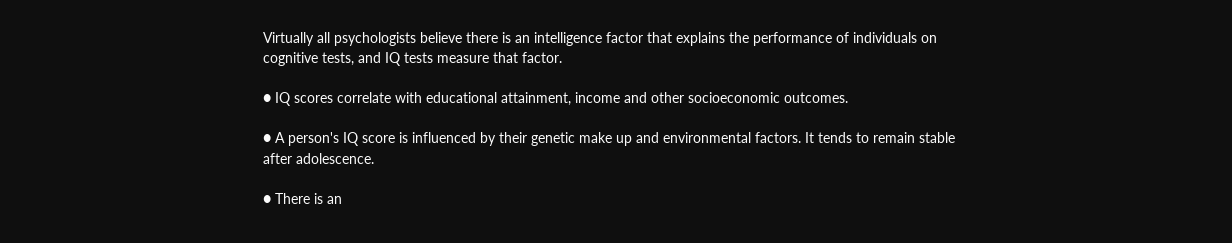Virtually all psychologists believe there is an intelligence factor that explains the performance of individuals on cognitive tests, and IQ tests measure that factor.

● IQ scores correlate with educational attainment, income and other socioeconomic outcomes.

● A person's IQ score is influenced by their genetic make up and environmental factors. It tends to remain stable after adolescence.

● There is an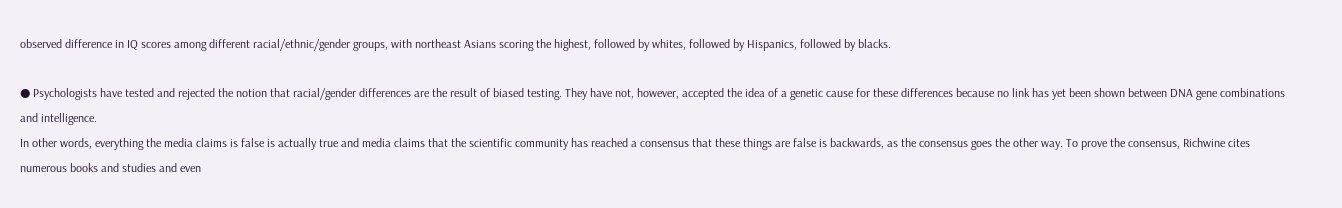observed difference in IQ scores among different racial/ethnic/gender groups, with northeast Asians scoring the highest, followed by whites, followed by Hispanics, followed by blacks.

● Psychologists have tested and rejected the notion that racial/gender differences are the result of biased testing. They have not, however, accepted the idea of a genetic cause for these differences because no link has yet been shown between DNA gene combinations and intelligence.
In other words, everything the media claims is false is actually true and media claims that the scientific community has reached a consensus that these things are false is backwards, as the consensus goes the other way. To prove the consensus, Richwine cites numerous books and studies and even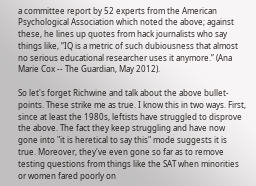a committee report by 52 experts from the American Psychological Association which noted the above; against these, he lines up quotes from hack journalists who say things like, “IQ is a metric of such dubiousness that almost no serious educational researcher uses it anymore.” (Ana Marie Cox -- The Guardian, May 2012).

So let's forget Richwine and talk about the above bullet-points. These strike me as true. I know this in two ways. First, since at least the 1980s, leftists have struggled to disprove the above. The fact they keep struggling and have now gone into "it is heretical to say this" mode suggests it is true. Moreover, they've even gone so far as to remove testing questions from things like the SAT when minorities or women fared poorly on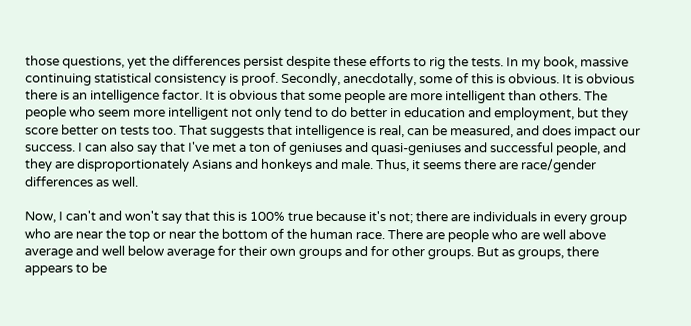those questions, yet the differences persist despite these efforts to rig the tests. In my book, massive continuing statistical consistency is proof. Secondly, anecdotally, some of this is obvious. It is obvious there is an intelligence factor. It is obvious that some people are more intelligent than others. The people who seem more intelligent not only tend to do better in education and employment, but they score better on tests too. That suggests that intelligence is real, can be measured, and does impact our success. I can also say that I've met a ton of geniuses and quasi-geniuses and successful people, and they are disproportionately Asians and honkeys and male. Thus, it seems there are race/gender differences as well.

Now, I can't and won't say that this is 100% true because it's not; there are individuals in every group who are near the top or near the bottom of the human race. There are people who are well above average and well below average for their own groups and for other groups. But as groups, there appears to be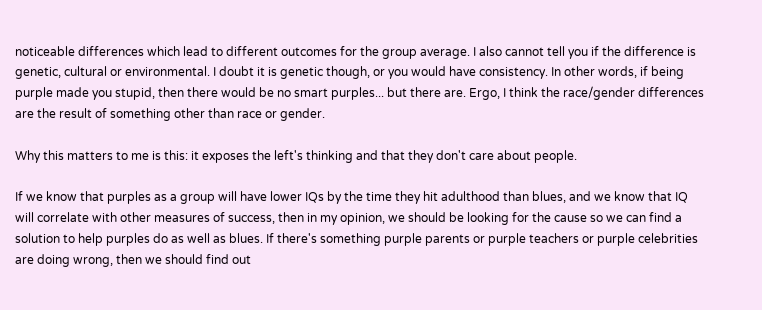noticeable differences which lead to different outcomes for the group average. I also cannot tell you if the difference is genetic, cultural or environmental. I doubt it is genetic though, or you would have consistency. In other words, if being purple made you stupid, then there would be no smart purples... but there are. Ergo, I think the race/gender differences are the result of something other than race or gender.

Why this matters to me is this: it exposes the left's thinking and that they don't care about people.

If we know that purples as a group will have lower IQs by the time they hit adulthood than blues, and we know that IQ will correlate with other measures of success, then in my opinion, we should be looking for the cause so we can find a solution to help purples do as well as blues. If there's something purple parents or purple teachers or purple celebrities are doing wrong, then we should find out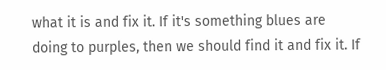what it is and fix it. If it's something blues are doing to purples, then we should find it and fix it. If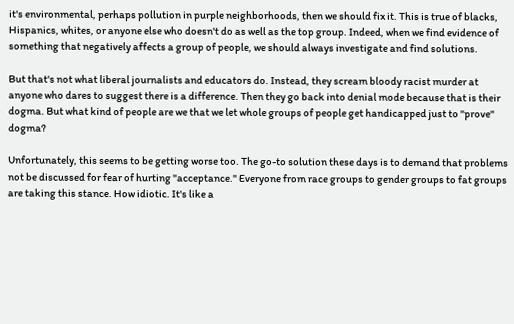it's environmental, perhaps pollution in purple neighborhoods, then we should fix it. This is true of blacks, Hispanics, whites, or anyone else who doesn't do as well as the top group. Indeed, when we find evidence of something that negatively affects a group of people, we should always investigate and find solutions.

But that's not what liberal journalists and educators do. Instead, they scream bloody racist murder at anyone who dares to suggest there is a difference. Then they go back into denial mode because that is their dogma. But what kind of people are we that we let whole groups of people get handicapped just to "prove" dogma?

Unfortunately, this seems to be getting worse too. The go-to solution these days is to demand that problems not be discussed for fear of hurting "acceptance." Everyone from race groups to gender groups to fat groups are taking this stance. How idiotic. It's like a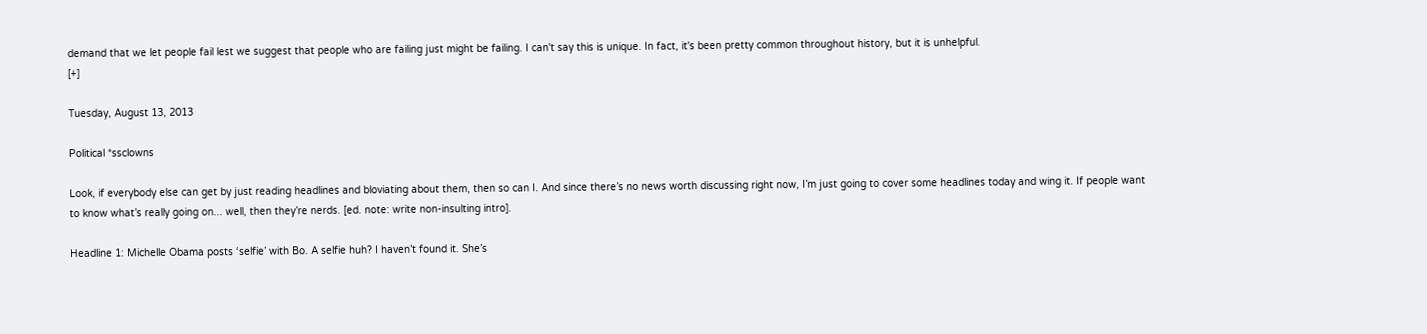demand that we let people fail lest we suggest that people who are failing just might be failing. I can't say this is unique. In fact, it's been pretty common throughout history, but it is unhelpful.
[+]

Tuesday, August 13, 2013

Political *ssclowns

Look, if everybody else can get by just reading headlines and bloviating about them, then so can I. And since there’s no news worth discussing right now, I’m just going to cover some headlines today and wing it. If people want to know what’s really going on... well, then they’re nerds. [ed. note: write non-insulting intro].

Headline 1: Michelle Obama posts ‘selfie’ with Bo. A selfie huh? I haven’t found it. She’s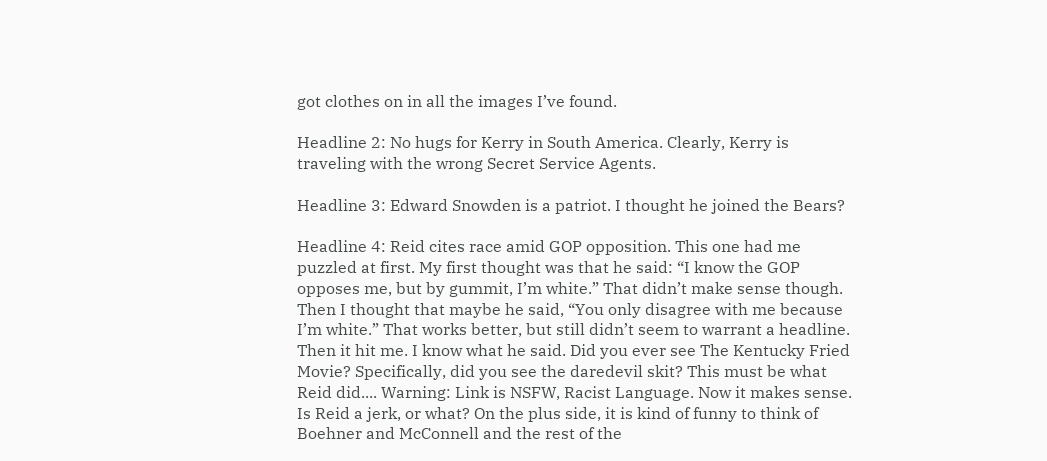got clothes on in all the images I’ve found.

Headline 2: No hugs for Kerry in South America. Clearly, Kerry is traveling with the wrong Secret Service Agents.

Headline 3: Edward Snowden is a patriot. I thought he joined the Bears?

Headline 4: Reid cites race amid GOP opposition. This one had me puzzled at first. My first thought was that he said: “I know the GOP opposes me, but by gummit, I’m white.” That didn’t make sense though. Then I thought that maybe he said, “You only disagree with me because I’m white.” That works better, but still didn’t seem to warrant a headline. Then it hit me. I know what he said. Did you ever see The Kentucky Fried Movie? Specifically, did you see the daredevil skit? This must be what Reid did.... Warning: Link is NSFW, Racist Language. Now it makes sense. Is Reid a jerk, or what? On the plus side, it is kind of funny to think of Boehner and McConnell and the rest of the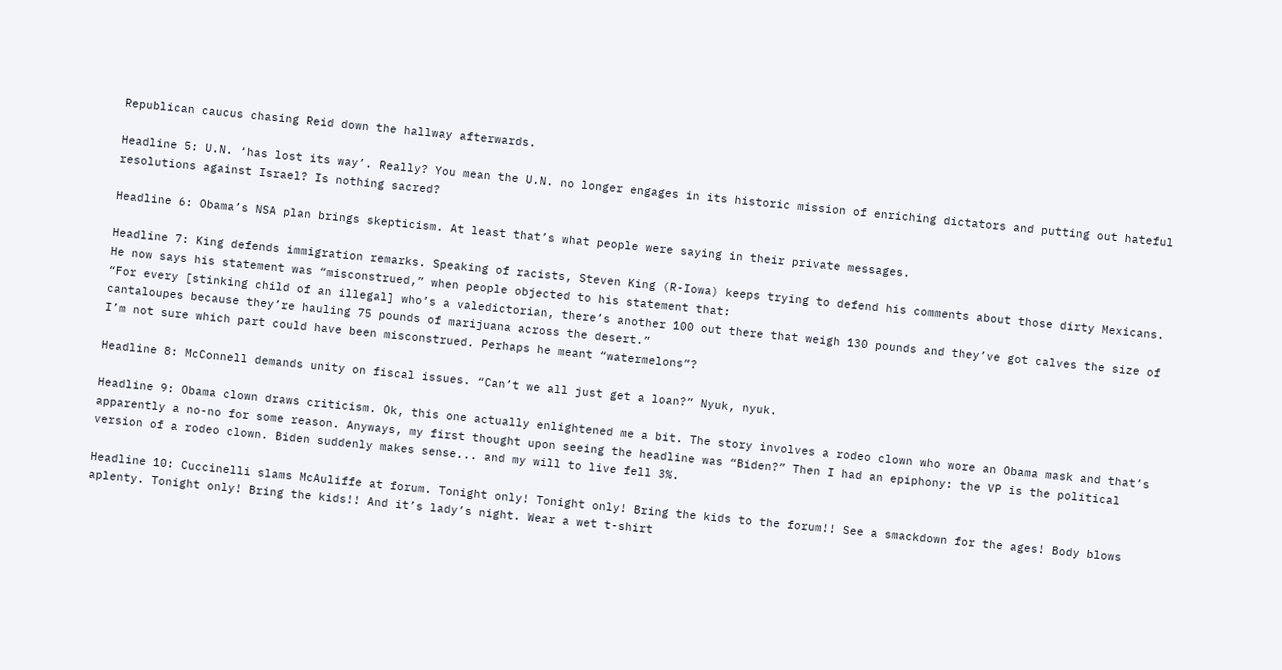Republican caucus chasing Reid down the hallway afterwards.

Headline 5: U.N. ‘has lost its way’. Really? You mean the U.N. no longer engages in its historic mission of enriching dictators and putting out hateful resolutions against Israel? Is nothing sacred?

Headline 6: Obama’s NSA plan brings skepticism. At least that’s what people were saying in their private messages.

Headline 7: King defends immigration remarks. Speaking of racists, Steven King (R-Iowa) keeps trying to defend his comments about those dirty Mexicans. He now says his statement was “misconstrued,” when people objected to his statement that:
“For every [stinking child of an illegal] who’s a valedictorian, there’s another 100 out there that weigh 130 pounds and they’ve got calves the size of cantaloupes because they’re hauling 75 pounds of marijuana across the desert.”
I’m not sure which part could have been misconstrued. Perhaps he meant “watermelons”?

Headline 8: McConnell demands unity on fiscal issues. “Can’t we all just get a loan?” Nyuk, nyuk.

Headline 9: Obama clown draws criticism. Ok, this one actually enlightened me a bit. The story involves a rodeo clown who wore an Obama mask and that’s apparently a no-no for some reason. Anyways, my first thought upon seeing the headline was “Biden?” Then I had an epiphony: the VP is the political version of a rodeo clown. Biden suddenly makes sense... and my will to live fell 3%.

Headline 10: Cuccinelli slams McAuliffe at forum. Tonight only! Tonight only! Bring the kids to the forum!! See a smackdown for the ages! Body blows aplenty. Tonight only! Bring the kids!! And it’s lady’s night. Wear a wet t-shirt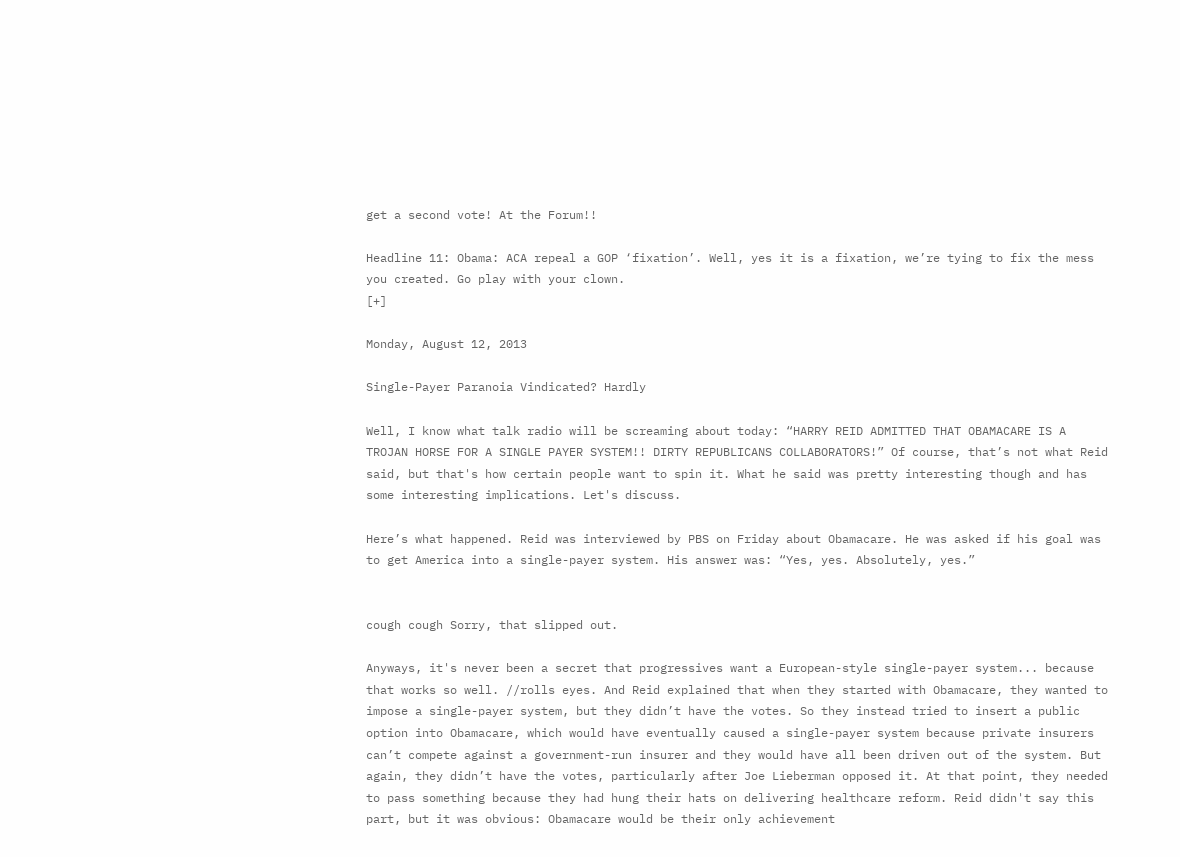get a second vote! At the Forum!!

Headline 11: Obama: ACA repeal a GOP ‘fixation’. Well, yes it is a fixation, we’re tying to fix the mess you created. Go play with your clown.
[+]

Monday, August 12, 2013

Single-Payer Paranoia Vindicated? Hardly

Well, I know what talk radio will be screaming about today: “HARRY REID ADMITTED THAT OBAMACARE IS A TROJAN HORSE FOR A SINGLE PAYER SYSTEM!! DIRTY REPUBLICANS COLLABORATORS!” Of course, that’s not what Reid said, but that's how certain people want to spin it. What he said was pretty interesting though and has some interesting implications. Let's discuss.

Here’s what happened. Reid was interviewed by PBS on Friday about Obamacare. He was asked if his goal was to get America into a single-payer system. His answer was: “Yes, yes. Absolutely, yes.”


cough cough Sorry, that slipped out.

Anyways, it's never been a secret that progressives want a European-style single-payer system... because that works so well. //rolls eyes. And Reid explained that when they started with Obamacare, they wanted to impose a single-payer system, but they didn’t have the votes. So they instead tried to insert a public option into Obamacare, which would have eventually caused a single-payer system because private insurers can’t compete against a government-run insurer and they would have all been driven out of the system. But again, they didn’t have the votes, particularly after Joe Lieberman opposed it. At that point, they needed to pass something because they had hung their hats on delivering healthcare reform. Reid didn't say this part, but it was obvious: Obamacare would be their only achievement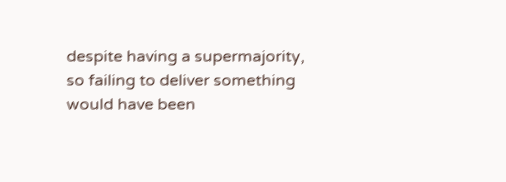despite having a supermajority, so failing to deliver something would have been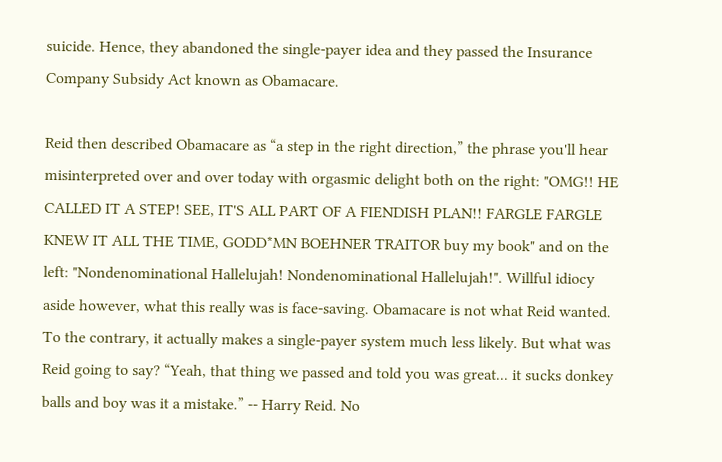suicide. Hence, they abandoned the single-payer idea and they passed the Insurance Company Subsidy Act known as Obamacare.

Reid then described Obamacare as “a step in the right direction,” the phrase you'll hear misinterpreted over and over today with orgasmic delight both on the right: "OMG!! HE CALLED IT A STEP! SEE, IT'S ALL PART OF A FIENDISH PLAN!! FARGLE FARGLE KNEW IT ALL THE TIME, GODD*MN BOEHNER TRAITOR buy my book" and on the left: "Nondenominational Hallelujah! Nondenominational Hallelujah!". Willful idiocy aside however, what this really was is face-saving. Obamacare is not what Reid wanted. To the contrary, it actually makes a single-payer system much less likely. But what was Reid going to say? “Yeah, that thing we passed and told you was great... it sucks donkey balls and boy was it a mistake.” -- Harry Reid. No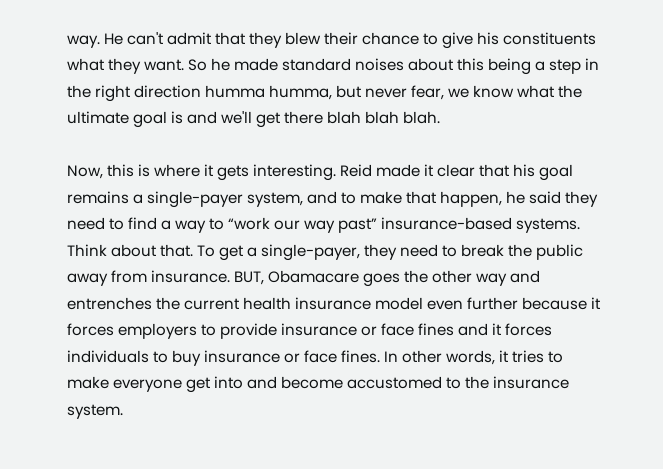way. He can't admit that they blew their chance to give his constituents what they want. So he made standard noises about this being a step in the right direction humma humma, but never fear, we know what the ultimate goal is and we'll get there blah blah blah.

Now, this is where it gets interesting. Reid made it clear that his goal remains a single-payer system, and to make that happen, he said they need to find a way to “work our way past” insurance-based systems. Think about that. To get a single-payer, they need to break the public away from insurance. BUT, Obamacare goes the other way and entrenches the current health insurance model even further because it forces employers to provide insurance or face fines and it forces individuals to buy insurance or face fines. In other words, it tries to make everyone get into and become accustomed to the insurance system.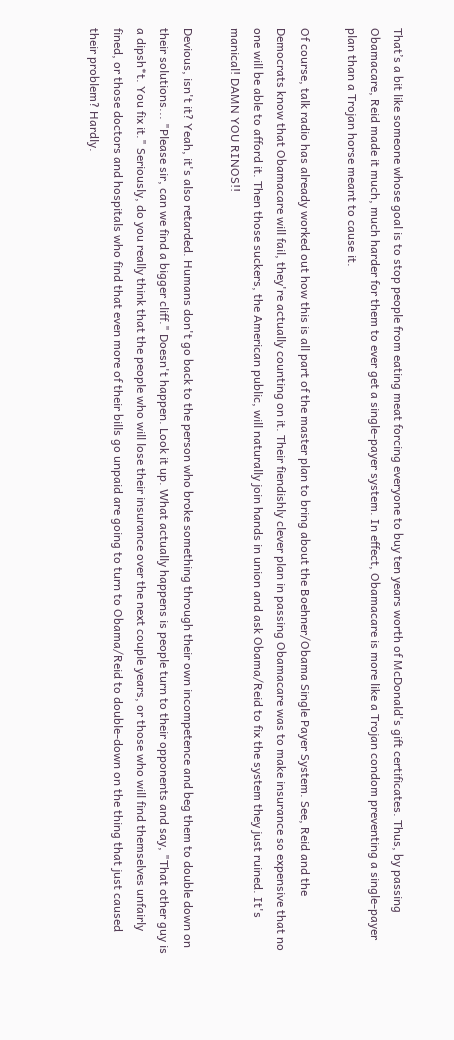That’s a bit like someone whose goal is to stop people from eating meat forcing everyone to buy ten years worth of McDonald's gift certificates. Thus, by passing Obamacare, Reid made it much, much harder for them to ever get a single-payer system. In effect, Obamacare is more like a Trojan condom preventing a single-payer plan than a Trojan horse meant to cause it.

Of course, talk radio has already worked out how this is all part of the master plan to bring about the Boehner/Obama Single Payer System. See, Reid and the Democrats know that Obamacare will fail, they're actually counting on it. Their fiendishly clever plan in passing Obamacare was to make insurance so expensive that no one will be able to afford it. Then those suckers, the American public, will naturally join hands in union and ask Obama/Reid to fix the system they just ruined. It's manical! DAMN YOU RINOS!!

Devious, isn't it? Yeah, it's also retarded. Humans don't go back to the person who broke something through their own incompetence and beg them to double down on their solutions... "Please sir, can we find a bigger cliff." Doesn't happen. Look it up. What actually happens is people turn to their opponents and say, "That other guy is a dipsh*t. You fix it." Seriously, do you really think that the people who will lose their insurance over the next couple years, or those who will find themselves unfairly fined, or those doctors and hospitals who find that even more of their bills go unpaid are going to turn to Obama/Reid to double-down on the thing that just caused their problem? Hardly.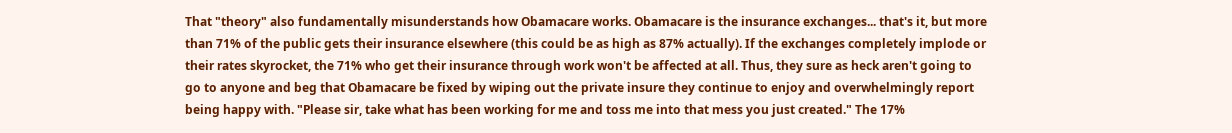That "theory" also fundamentally misunderstands how Obamacare works. Obamacare is the insurance exchanges... that's it, but more than 71% of the public gets their insurance elsewhere (this could be as high as 87% actually). If the exchanges completely implode or their rates skyrocket, the 71% who get their insurance through work won't be affected at all. Thus, they sure as heck aren't going to go to anyone and beg that Obamacare be fixed by wiping out the private insure they continue to enjoy and overwhelmingly report being happy with. "Please sir, take what has been working for me and toss me into that mess you just created." The 17%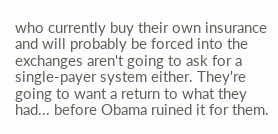who currently buy their own insurance and will probably be forced into the exchanges aren't going to ask for a single-payer system either. They're going to want a return to what they had... before Obama ruined it for them.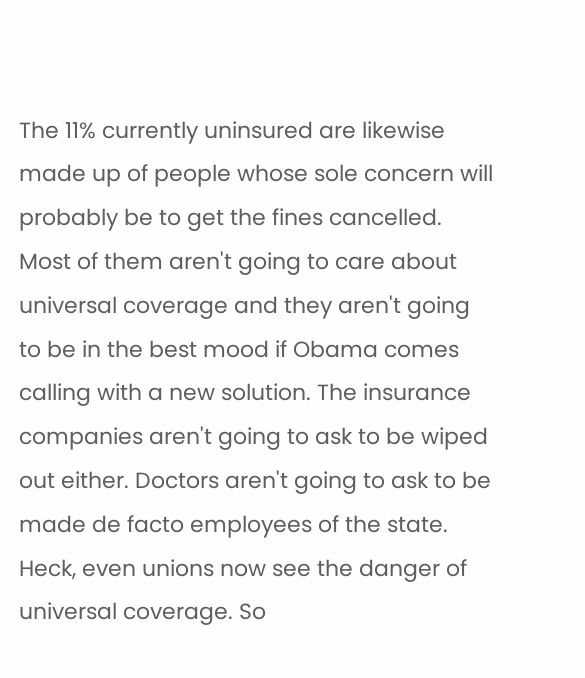The 11% currently uninsured are likewise made up of people whose sole concern will probably be to get the fines cancelled. Most of them aren't going to care about universal coverage and they aren't going to be in the best mood if Obama comes calling with a new solution. The insurance companies aren't going to ask to be wiped out either. Doctors aren't going to ask to be made de facto employees of the state. Heck, even unions now see the danger of universal coverage. So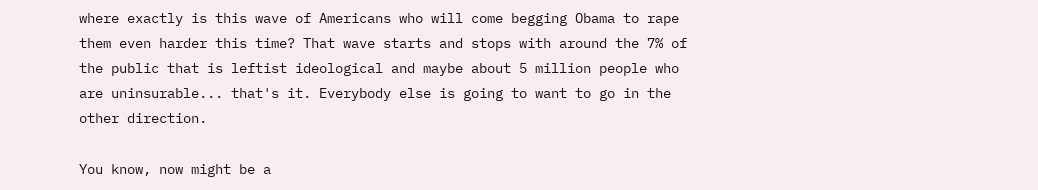where exactly is this wave of Americans who will come begging Obama to rape them even harder this time? That wave starts and stops with around the 7% of the public that is leftist ideological and maybe about 5 million people who are uninsurable... that's it. Everybody else is going to want to go in the other direction.

You know, now might be a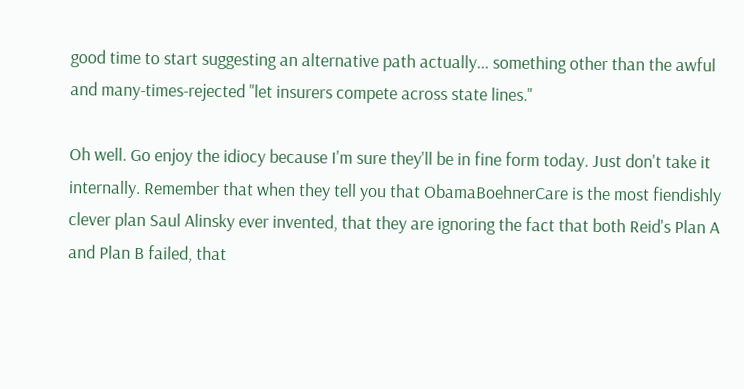good time to start suggesting an alternative path actually... something other than the awful and many-times-rejected "let insurers compete across state lines."

Oh well. Go enjoy the idiocy because I'm sure they'll be in fine form today. Just don't take it internally. Remember that when they tell you that ObamaBoehnerCare is the most fiendishly clever plan Saul Alinsky ever invented, that they are ignoring the fact that both Reid's Plan A and Plan B failed, that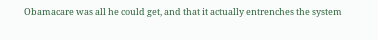Obamacare was all he could get, and that it actually entrenches the system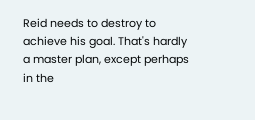Reid needs to destroy to achieve his goal. That's hardly a master plan, except perhaps in the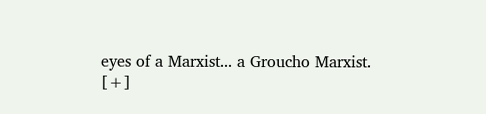eyes of a Marxist... a Groucho Marxist.
[+]